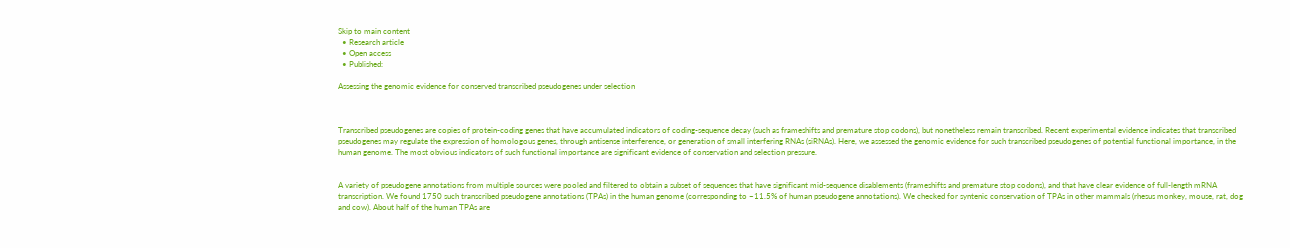Skip to main content
  • Research article
  • Open access
  • Published:

Assessing the genomic evidence for conserved transcribed pseudogenes under selection



Transcribed pseudogenes are copies of protein-coding genes that have accumulated indicators of coding-sequence decay (such as frameshifts and premature stop codons), but nonetheless remain transcribed. Recent experimental evidence indicates that transcribed pseudogenes may regulate the expression of homologous genes, through antisense interference, or generation of small interfering RNAs (siRNAs). Here, we assessed the genomic evidence for such transcribed pseudogenes of potential functional importance, in the human genome. The most obvious indicators of such functional importance are significant evidence of conservation and selection pressure.


A variety of pseudogene annotations from multiple sources were pooled and filtered to obtain a subset of sequences that have significant mid-sequence disablements (frameshifts and premature stop codons), and that have clear evidence of full-length mRNA transcription. We found 1750 such transcribed pseudogene annotations (TPAs) in the human genome (corresponding to ~11.5% of human pseudogene annotations). We checked for syntenic conservation of TPAs in other mammals (rhesus monkey, mouse, rat, dog and cow). About half of the human TPAs are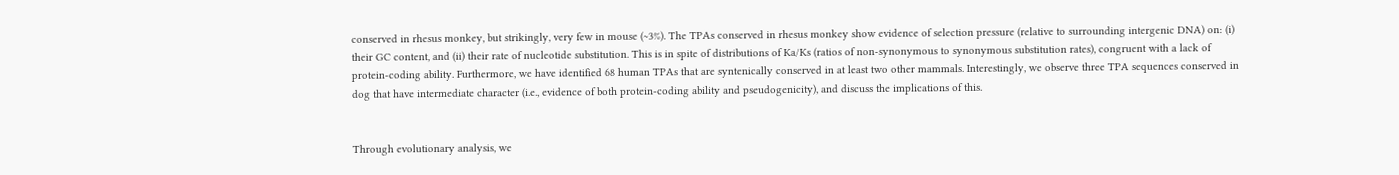conserved in rhesus monkey, but strikingly, very few in mouse (~3%). The TPAs conserved in rhesus monkey show evidence of selection pressure (relative to surrounding intergenic DNA) on: (i) their GC content, and (ii) their rate of nucleotide substitution. This is in spite of distributions of Ka/Ks (ratios of non-synonymous to synonymous substitution rates), congruent with a lack of protein-coding ability. Furthermore, we have identified 68 human TPAs that are syntenically conserved in at least two other mammals. Interestingly, we observe three TPA sequences conserved in dog that have intermediate character (i.e., evidence of both protein-coding ability and pseudogenicity), and discuss the implications of this.


Through evolutionary analysis, we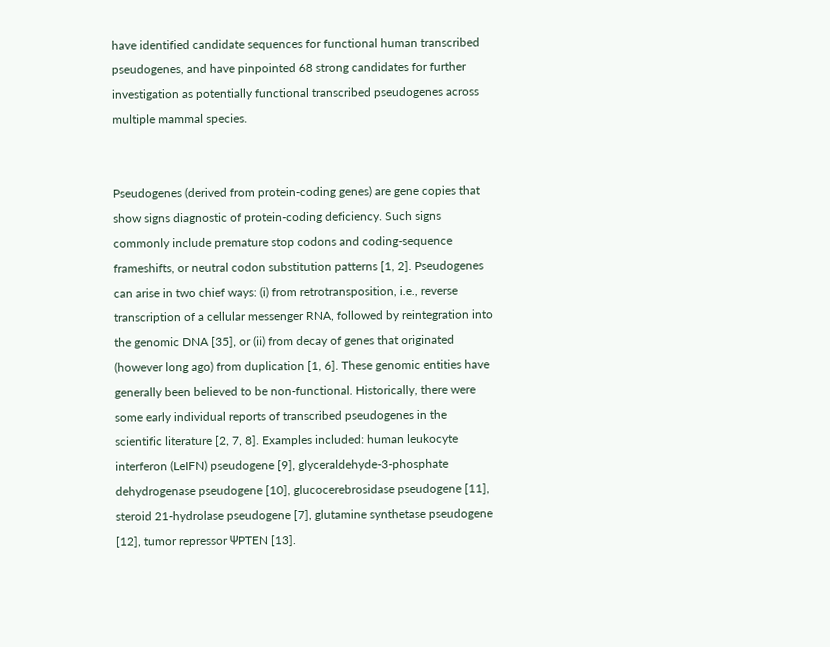have identified candidate sequences for functional human transcribed pseudogenes, and have pinpointed 68 strong candidates for further investigation as potentially functional transcribed pseudogenes across multiple mammal species.


Pseudogenes (derived from protein-coding genes) are gene copies that show signs diagnostic of protein-coding deficiency. Such signs commonly include premature stop codons and coding-sequence frameshifts, or neutral codon substitution patterns [1, 2]. Pseudogenes can arise in two chief ways: (i) from retrotransposition, i.e., reverse transcription of a cellular messenger RNA, followed by reintegration into the genomic DNA [35], or (ii) from decay of genes that originated (however long ago) from duplication [1, 6]. These genomic entities have generally been believed to be non-functional. Historically, there were some early individual reports of transcribed pseudogenes in the scientific literature [2, 7, 8]. Examples included: human leukocyte interferon (LeIFN) pseudogene [9], glyceraldehyde-3-phosphate dehydrogenase pseudogene [10], glucocerebrosidase pseudogene [11], steroid 21-hydrolase pseudogene [7], glutamine synthetase pseudogene [12], tumor repressor ΨPTEN [13].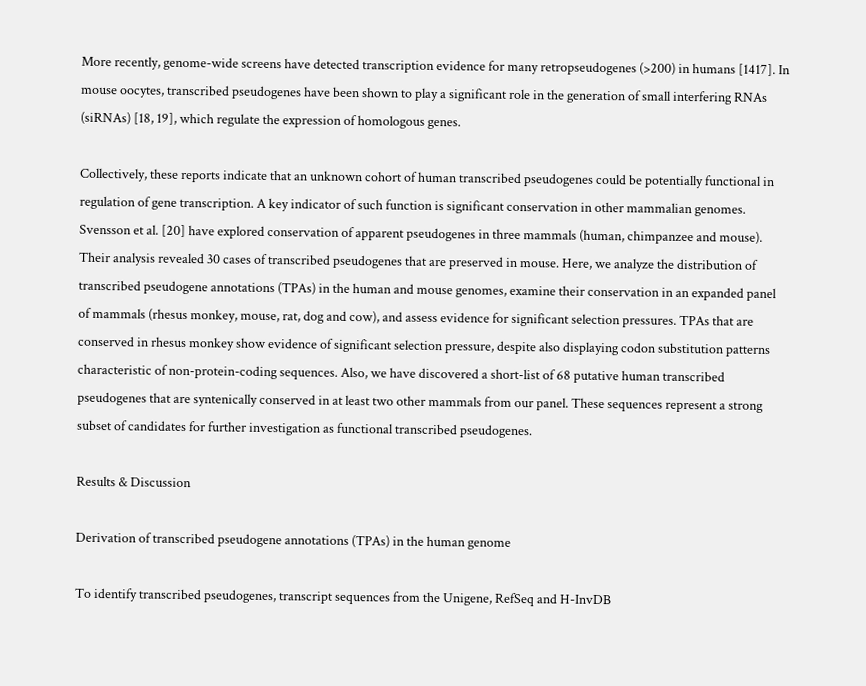More recently, genome-wide screens have detected transcription evidence for many retropseudogenes (>200) in humans [1417]. In mouse oocytes, transcribed pseudogenes have been shown to play a significant role in the generation of small interfering RNAs (siRNAs) [18, 19], which regulate the expression of homologous genes.

Collectively, these reports indicate that an unknown cohort of human transcribed pseudogenes could be potentially functional in regulation of gene transcription. A key indicator of such function is significant conservation in other mammalian genomes. Svensson et al. [20] have explored conservation of apparent pseudogenes in three mammals (human, chimpanzee and mouse). Their analysis revealed 30 cases of transcribed pseudogenes that are preserved in mouse. Here, we analyze the distribution of transcribed pseudogene annotations (TPAs) in the human and mouse genomes, examine their conservation in an expanded panel of mammals (rhesus monkey, mouse, rat, dog and cow), and assess evidence for significant selection pressures. TPAs that are conserved in rhesus monkey show evidence of significant selection pressure, despite also displaying codon substitution patterns characteristic of non-protein-coding sequences. Also, we have discovered a short-list of 68 putative human transcribed pseudogenes that are syntenically conserved in at least two other mammals from our panel. These sequences represent a strong subset of candidates for further investigation as functional transcribed pseudogenes.

Results & Discussion

Derivation of transcribed pseudogene annotations (TPAs) in the human genome

To identify transcribed pseudogenes, transcript sequences from the Unigene, RefSeq and H-InvDB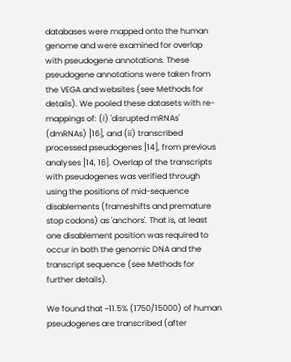databases were mapped onto the human genome and were examined for overlap with pseudogene annotations. These pseudogene annotations were taken from the VEGA and websites (see Methods for details). We pooled these datasets with re-mappings of: (i) 'disrupted mRNAs' (dmRNAs) [16], and (ii) transcribed processed pseudogenes [14], from previous analyses [14, 16]. Overlap of the transcripts with pseudogenes was verified through using the positions of mid-sequence disablements (frameshifts and premature stop codons) as 'anchors'. That is, at least one disablement position was required to occur in both the genomic DNA and the transcript sequence (see Methods for further details).

We found that ~11.5% (1750/15000) of human pseudogenes are transcribed (after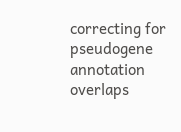correcting for pseudogene annotation overlaps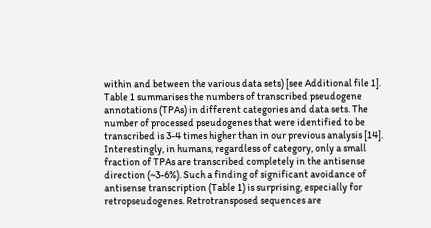within and between the various data sets) [see Additional file 1]. Table 1 summarises the numbers of transcribed pseudogene annotations (TPAs) in different categories and data sets. The number of processed pseudogenes that were identified to be transcribed is 3-4 times higher than in our previous analysis [14]. Interestingly, in humans, regardless of category, only a small fraction of TPAs are transcribed completely in the antisense direction (~3-6%). Such a finding of significant avoidance of antisense transcription (Table 1) is surprising, especially for retropseudogenes. Retrotransposed sequences are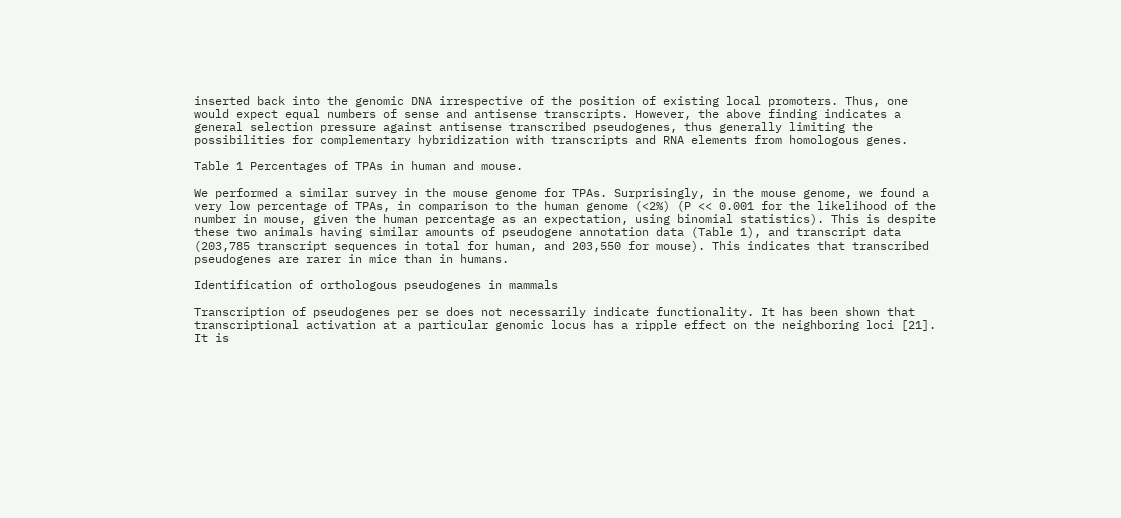inserted back into the genomic DNA irrespective of the position of existing local promoters. Thus, one would expect equal numbers of sense and antisense transcripts. However, the above finding indicates a general selection pressure against antisense transcribed pseudogenes, thus generally limiting the possibilities for complementary hybridization with transcripts and RNA elements from homologous genes.

Table 1 Percentages of TPAs in human and mouse.

We performed a similar survey in the mouse genome for TPAs. Surprisingly, in the mouse genome, we found a very low percentage of TPAs, in comparison to the human genome (<2%) (P << 0.001 for the likelihood of the number in mouse, given the human percentage as an expectation, using binomial statistics). This is despite these two animals having similar amounts of pseudogene annotation data (Table 1), and transcript data (203,785 transcript sequences in total for human, and 203,550 for mouse). This indicates that transcribed pseudogenes are rarer in mice than in humans.

Identification of orthologous pseudogenes in mammals

Transcription of pseudogenes per se does not necessarily indicate functionality. It has been shown that transcriptional activation at a particular genomic locus has a ripple effect on the neighboring loci [21]. It is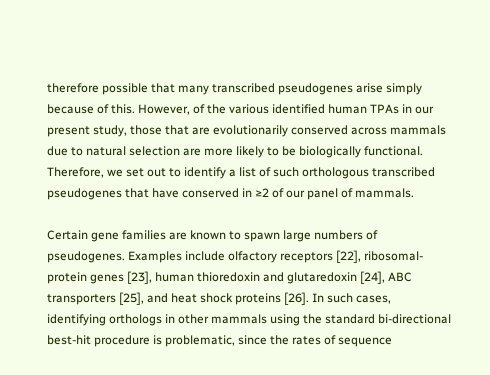therefore possible that many transcribed pseudogenes arise simply because of this. However, of the various identified human TPAs in our present study, those that are evolutionarily conserved across mammals due to natural selection are more likely to be biologically functional. Therefore, we set out to identify a list of such orthologous transcribed pseudogenes that have conserved in ≥2 of our panel of mammals.

Certain gene families are known to spawn large numbers of pseudogenes. Examples include olfactory receptors [22], ribosomal-protein genes [23], human thioredoxin and glutaredoxin [24], ABC transporters [25], and heat shock proteins [26]. In such cases, identifying orthologs in other mammals using the standard bi-directional best-hit procedure is problematic, since the rates of sequence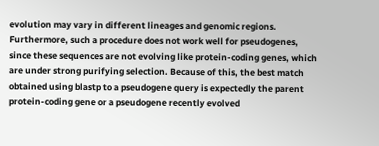evolution may vary in different lineages and genomic regions. Furthermore, such a procedure does not work well for pseudogenes, since these sequences are not evolving like protein-coding genes, which are under strong purifying selection. Because of this, the best match obtained using blastp to a pseudogene query is expectedly the parent protein-coding gene or a pseudogene recently evolved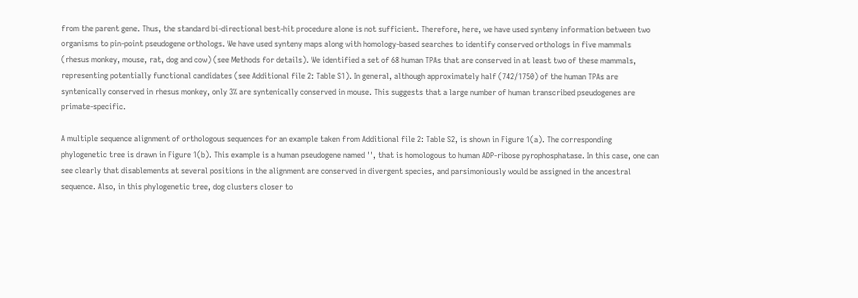from the parent gene. Thus, the standard bi-directional best-hit procedure alone is not sufficient. Therefore, here, we have used synteny information between two organisms to pin-point pseudogene orthologs. We have used synteny maps along with homology-based searches to identify conserved orthologs in five mammals (rhesus monkey, mouse, rat, dog and cow) (see Methods for details). We identified a set of 68 human TPAs that are conserved in at least two of these mammals, representing potentially functional candidates (see Additional file 2: Table S1). In general, although approximately half (742/1750) of the human TPAs are syntenically conserved in rhesus monkey, only 3% are syntenically conserved in mouse. This suggests that a large number of human transcribed pseudogenes are primate-specific.

A multiple sequence alignment of orthologous sequences for an example taken from Additional file 2: Table S2, is shown in Figure 1(a). The corresponding phylogenetic tree is drawn in Figure 1(b). This example is a human pseudogene named '', that is homologous to human ADP-ribose pyrophosphatase. In this case, one can see clearly that disablements at several positions in the alignment are conserved in divergent species, and parsimoniously would be assigned in the ancestral sequence. Also, in this phylogenetic tree, dog clusters closer to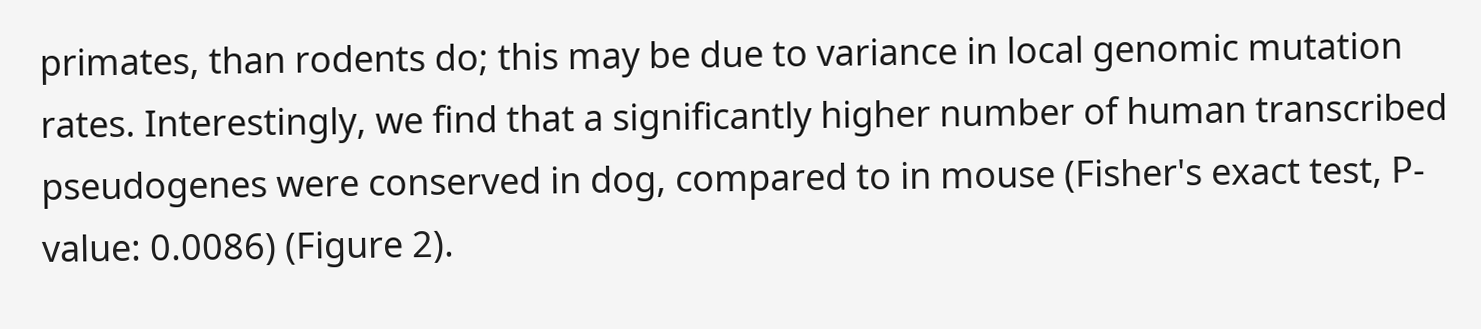primates, than rodents do; this may be due to variance in local genomic mutation rates. Interestingly, we find that a significantly higher number of human transcribed pseudogenes were conserved in dog, compared to in mouse (Fisher's exact test, P-value: 0.0086) (Figure 2).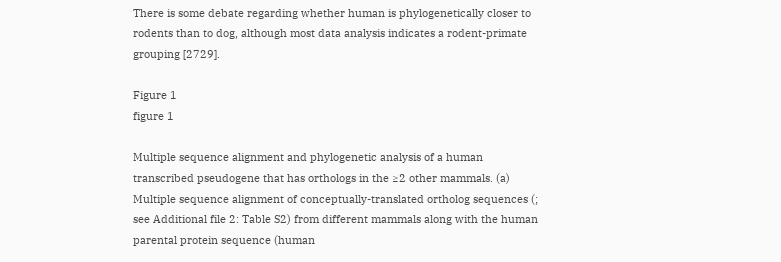There is some debate regarding whether human is phylogenetically closer to rodents than to dog, although most data analysis indicates a rodent-primate grouping [2729].

Figure 1
figure 1

Multiple sequence alignment and phylogenetic analysis of a human transcribed pseudogene that has orthologs in the ≥2 other mammals. (a) Multiple sequence alignment of conceptually-translated ortholog sequences (; see Additional file 2: Table S2) from different mammals along with the human parental protein sequence (human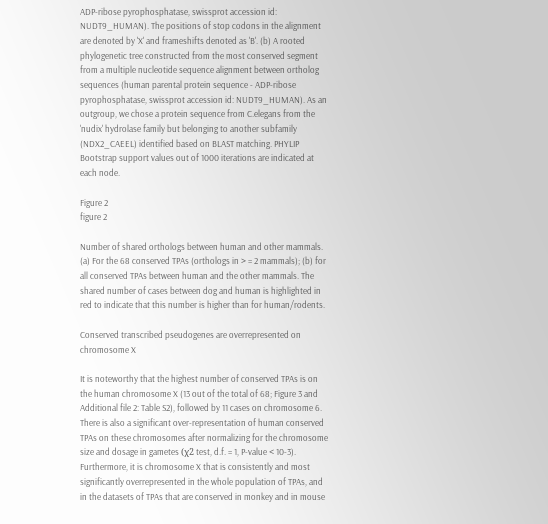ADP-ribose pyrophosphatase, swissprot accession id: NUDT9_HUMAN). The positions of stop codons in the alignment are denoted by 'X' and frameshifts denoted as 'B'. (b) A rooted phylogenetic tree constructed from the most conserved segment from a multiple nucleotide sequence alignment between ortholog sequences (human parental protein sequence - ADP-ribose pyrophosphatase, swissprot accession id: NUDT9_HUMAN). As an outgroup, we chose a protein sequence from C.elegans from the 'nudix' hydrolase family but belonging to another subfamily (NDX2_CAEEL) identified based on BLAST matching. PHYLIP Bootstrap support values out of 1000 iterations are indicated at each node.

Figure 2
figure 2

Number of shared orthologs between human and other mammals. (a) For the 68 conserved TPAs (orthologs in > = 2 mammals); (b) for all conserved TPAs between human and the other mammals. The shared number of cases between dog and human is highlighted in red to indicate that this number is higher than for human/rodents.

Conserved transcribed pseudogenes are overrepresented on chromosome X

It is noteworthy that the highest number of conserved TPAs is on the human chromosome X (13 out of the total of 68; Figure 3 and Additional file 2: Table S2), followed by 11 cases on chromosome 6. There is also a significant over-representation of human conserved TPAs on these chromosomes after normalizing for the chromosome size and dosage in gametes (χ2 test, d.f. = 1, P-value < 10-3). Furthermore, it is chromosome X that is consistently and most significantly overrepresented in the whole population of TPAs, and in the datasets of TPAs that are conserved in monkey and in mouse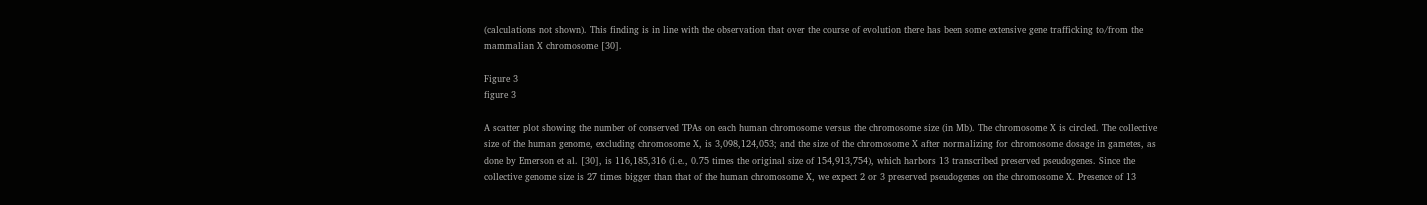(calculations not shown). This finding is in line with the observation that over the course of evolution there has been some extensive gene trafficking to/from the mammalian X chromosome [30].

Figure 3
figure 3

A scatter plot showing the number of conserved TPAs on each human chromosome versus the chromosome size (in Mb). The chromosome X is circled. The collective size of the human genome, excluding chromosome X, is 3,098,124,053; and the size of the chromosome X after normalizing for chromosome dosage in gametes, as done by Emerson et al. [30], is 116,185,316 (i.e., 0.75 times the original size of 154,913,754), which harbors 13 transcribed preserved pseudogenes. Since the collective genome size is 27 times bigger than that of the human chromosome X, we expect 2 or 3 preserved pseudogenes on the chromosome X. Presence of 13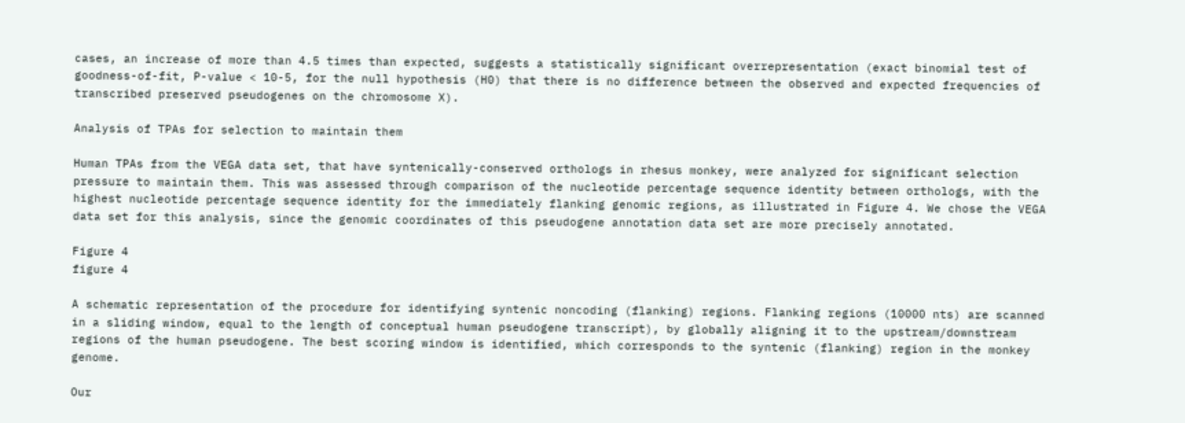cases, an increase of more than 4.5 times than expected, suggests a statistically significant overrepresentation (exact binomial test of goodness-of-fit, P-value < 10-5, for the null hypothesis (H0) that there is no difference between the observed and expected frequencies of transcribed preserved pseudogenes on the chromosome X).

Analysis of TPAs for selection to maintain them

Human TPAs from the VEGA data set, that have syntenically-conserved orthologs in rhesus monkey, were analyzed for significant selection pressure to maintain them. This was assessed through comparison of the nucleotide percentage sequence identity between orthologs, with the highest nucleotide percentage sequence identity for the immediately flanking genomic regions, as illustrated in Figure 4. We chose the VEGA data set for this analysis, since the genomic coordinates of this pseudogene annotation data set are more precisely annotated.

Figure 4
figure 4

A schematic representation of the procedure for identifying syntenic noncoding (flanking) regions. Flanking regions (10000 nts) are scanned in a sliding window, equal to the length of conceptual human pseudogene transcript), by globally aligning it to the upstream/downstream regions of the human pseudogene. The best scoring window is identified, which corresponds to the syntenic (flanking) region in the monkey genome.

Our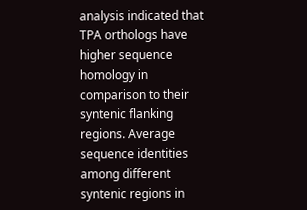analysis indicated that TPA orthologs have higher sequence homology in comparison to their syntenic flanking regions. Average sequence identities among different syntenic regions in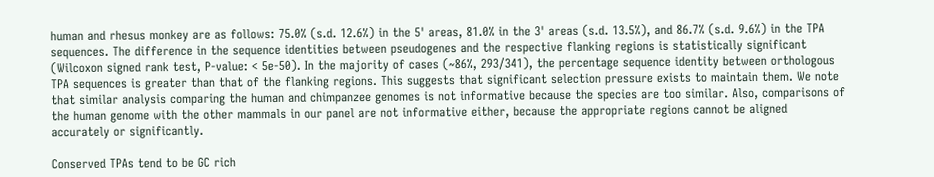human and rhesus monkey are as follows: 75.0% (s.d. 12.6%) in the 5' areas, 81.0% in the 3' areas (s.d. 13.5%), and 86.7% (s.d. 9.6%) in the TPA sequences. The difference in the sequence identities between pseudogenes and the respective flanking regions is statistically significant (Wilcoxon signed rank test, P-value: < 5e-50). In the majority of cases (~86%, 293/341), the percentage sequence identity between orthologous TPA sequences is greater than that of the flanking regions. This suggests that significant selection pressure exists to maintain them. We note that similar analysis comparing the human and chimpanzee genomes is not informative because the species are too similar. Also, comparisons of the human genome with the other mammals in our panel are not informative either, because the appropriate regions cannot be aligned accurately or significantly.

Conserved TPAs tend to be GC rich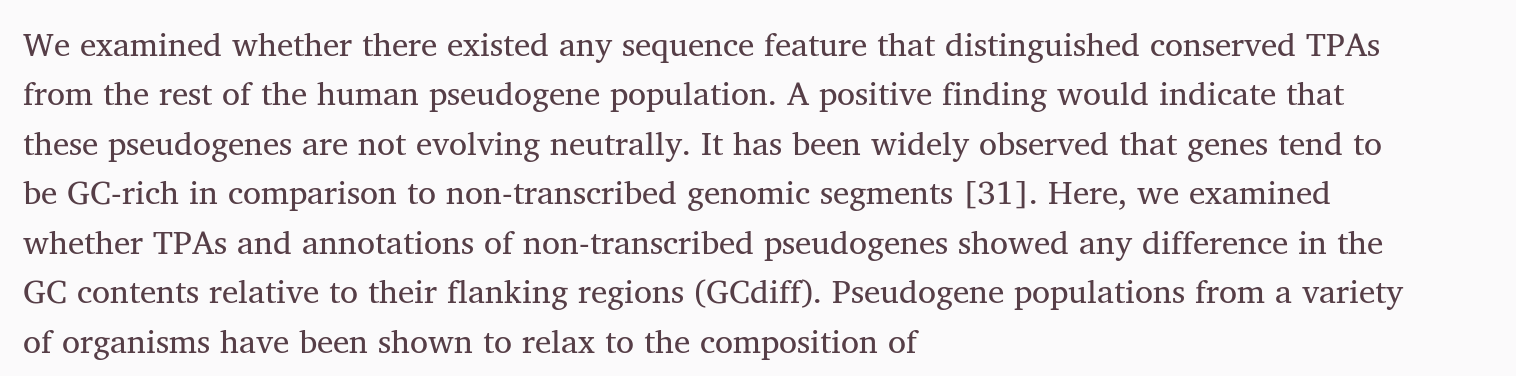We examined whether there existed any sequence feature that distinguished conserved TPAs from the rest of the human pseudogene population. A positive finding would indicate that these pseudogenes are not evolving neutrally. It has been widely observed that genes tend to be GC-rich in comparison to non-transcribed genomic segments [31]. Here, we examined whether TPAs and annotations of non-transcribed pseudogenes showed any difference in the GC contents relative to their flanking regions (GCdiff). Pseudogene populations from a variety of organisms have been shown to relax to the composition of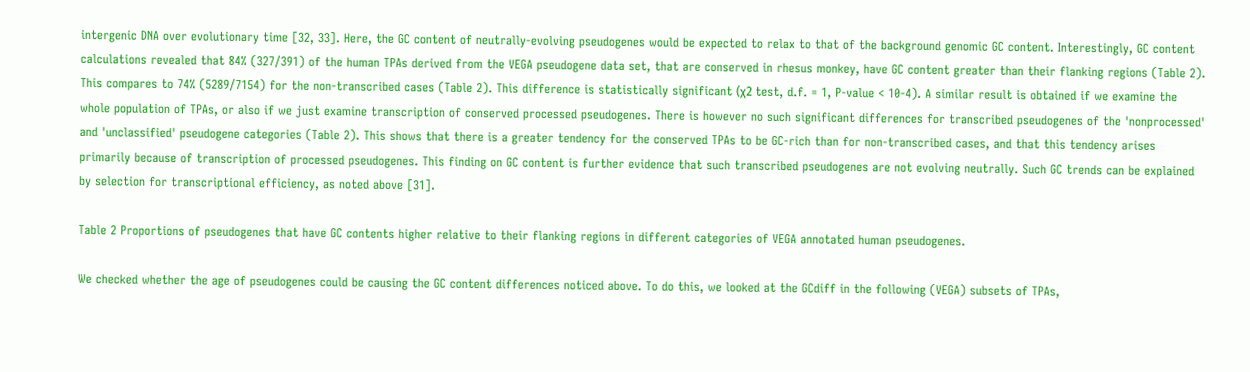intergenic DNA over evolutionary time [32, 33]. Here, the GC content of neutrally-evolving pseudogenes would be expected to relax to that of the background genomic GC content. Interestingly, GC content calculations revealed that 84% (327/391) of the human TPAs derived from the VEGA pseudogene data set, that are conserved in rhesus monkey, have GC content greater than their flanking regions (Table 2). This compares to 74% (5289/7154) for the non-transcribed cases (Table 2). This difference is statistically significant (χ2 test, d.f. = 1, P-value < 10-4). A similar result is obtained if we examine the whole population of TPAs, or also if we just examine transcription of conserved processed pseudogenes. There is however no such significant differences for transcribed pseudogenes of the 'nonprocessed' and 'unclassified' pseudogene categories (Table 2). This shows that there is a greater tendency for the conserved TPAs to be GC-rich than for non-transcribed cases, and that this tendency arises primarily because of transcription of processed pseudogenes. This finding on GC content is further evidence that such transcribed pseudogenes are not evolving neutrally. Such GC trends can be explained by selection for transcriptional efficiency, as noted above [31].

Table 2 Proportions of pseudogenes that have GC contents higher relative to their flanking regions in different categories of VEGA annotated human pseudogenes.

We checked whether the age of pseudogenes could be causing the GC content differences noticed above. To do this, we looked at the GCdiff in the following (VEGA) subsets of TPAs,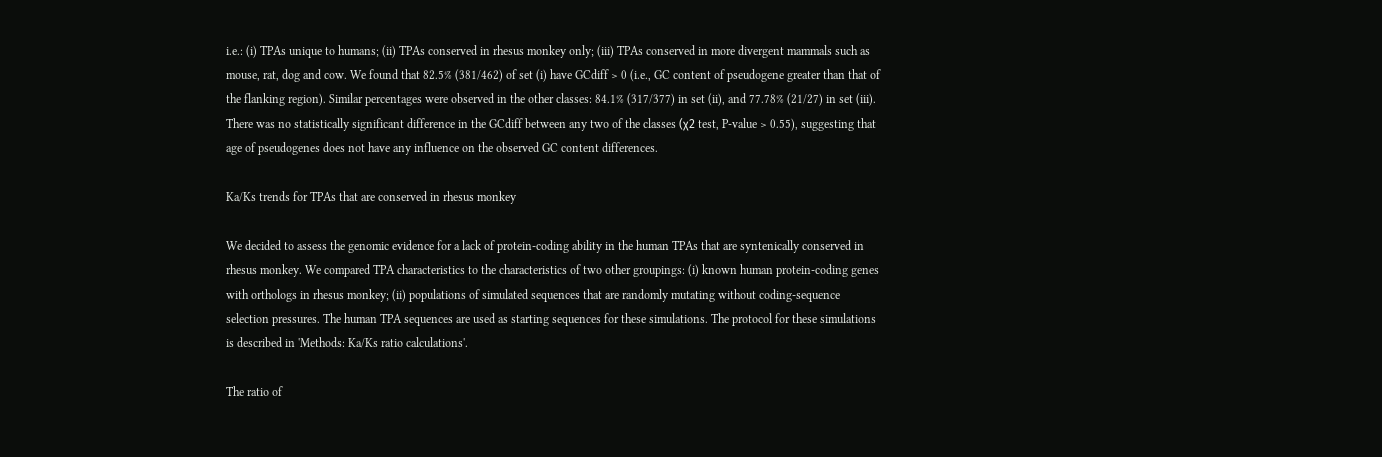i.e.: (i) TPAs unique to humans; (ii) TPAs conserved in rhesus monkey only; (iii) TPAs conserved in more divergent mammals such as mouse, rat, dog and cow. We found that 82.5% (381/462) of set (i) have GCdiff > 0 (i.e., GC content of pseudogene greater than that of the flanking region). Similar percentages were observed in the other classes: 84.1% (317/377) in set (ii), and 77.78% (21/27) in set (iii). There was no statistically significant difference in the GCdiff between any two of the classes (χ2 test, P-value > 0.55), suggesting that age of pseudogenes does not have any influence on the observed GC content differences.

Ka/Ks trends for TPAs that are conserved in rhesus monkey

We decided to assess the genomic evidence for a lack of protein-coding ability in the human TPAs that are syntenically conserved in rhesus monkey. We compared TPA characteristics to the characteristics of two other groupings: (i) known human protein-coding genes with orthologs in rhesus monkey; (ii) populations of simulated sequences that are randomly mutating without coding-sequence selection pressures. The human TPA sequences are used as starting sequences for these simulations. The protocol for these simulations is described in 'Methods: Ka/Ks ratio calculations'.

The ratio of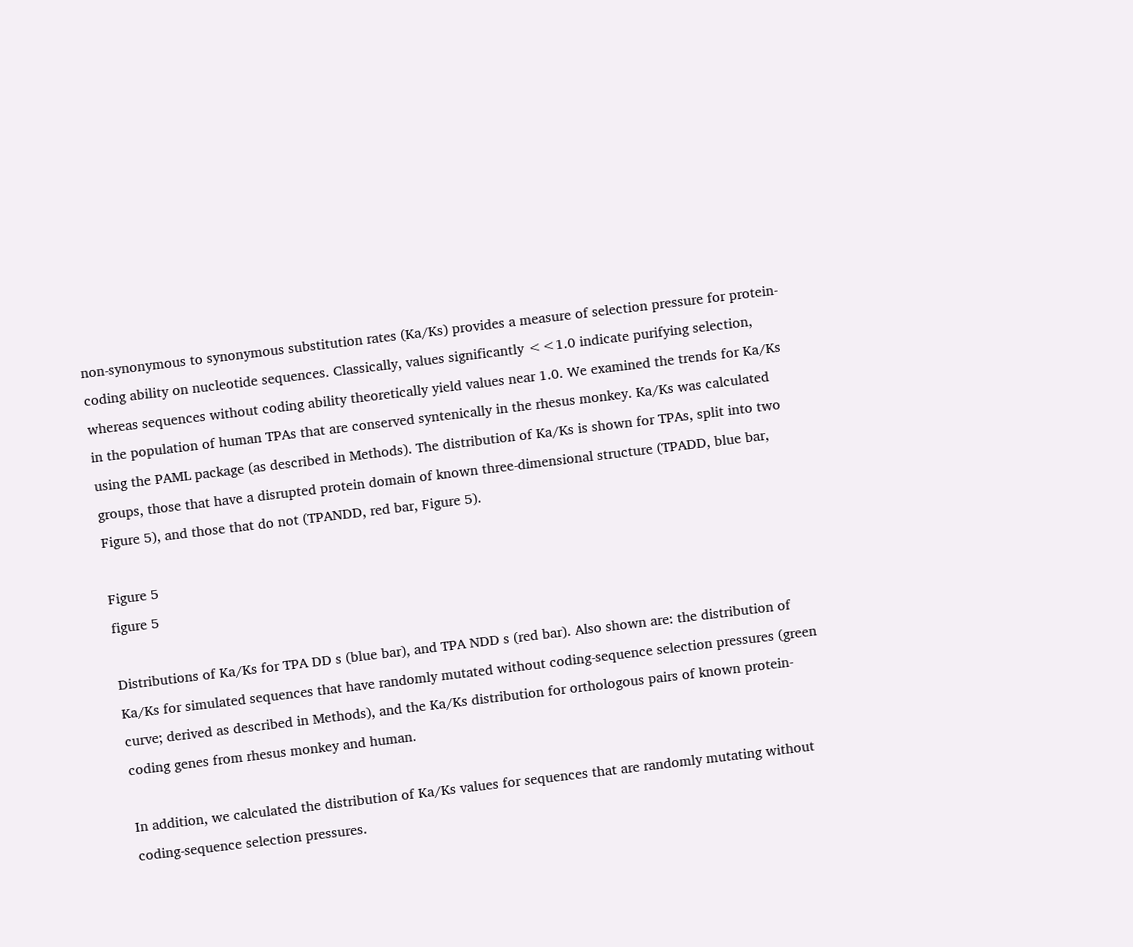non-synonymous to synonymous substitution rates (Ka/Ks) provides a measure of selection pressure for protein-coding ability on nucleotide sequences. Classically, values significantly <<1.0 indicate purifying selection, whereas sequences without coding ability theoretically yield values near 1.0. We examined the trends for Ka/Ks in the population of human TPAs that are conserved syntenically in the rhesus monkey. Ka/Ks was calculated using the PAML package (as described in Methods). The distribution of Ka/Ks is shown for TPAs, split into two groups, those that have a disrupted protein domain of known three-dimensional structure (TPADD, blue bar, Figure 5), and those that do not (TPANDD, red bar, Figure 5).

Figure 5
figure 5

Distributions of Ka/Ks for TPA DD s (blue bar), and TPA NDD s (red bar). Also shown are: the distribution of Ka/Ks for simulated sequences that have randomly mutated without coding-sequence selection pressures (green curve; derived as described in Methods), and the Ka/Ks distribution for orthologous pairs of known protein-coding genes from rhesus monkey and human.

In addition, we calculated the distribution of Ka/Ks values for sequences that are randomly mutating without coding-sequence selection pressures.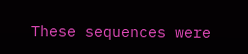These sequences were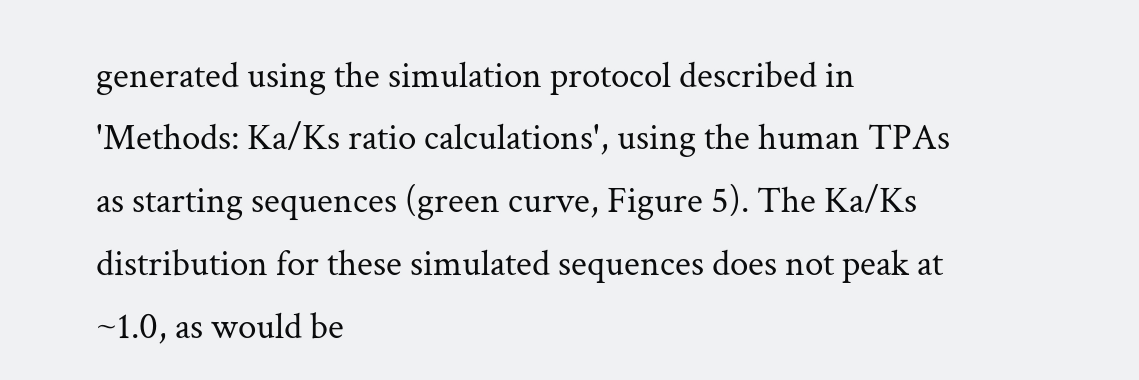generated using the simulation protocol described in 'Methods: Ka/Ks ratio calculations', using the human TPAs as starting sequences (green curve, Figure 5). The Ka/Ks distribution for these simulated sequences does not peak at ~1.0, as would be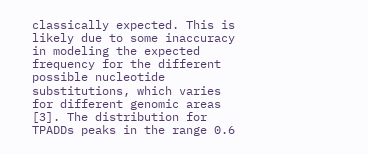classically expected. This is likely due to some inaccuracy in modeling the expected frequency for the different possible nucleotide substitutions, which varies for different genomic areas [3]. The distribution for TPADDs peaks in the range 0.6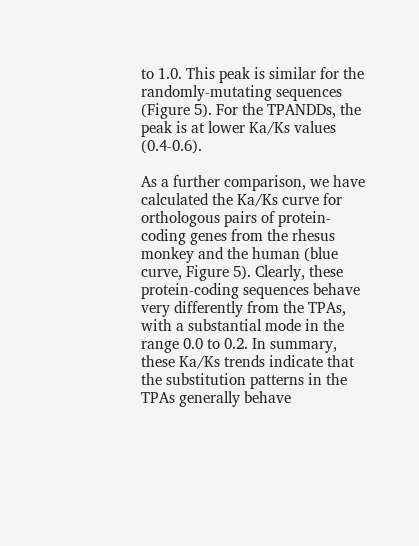to 1.0. This peak is similar for the randomly-mutating sequences (Figure 5). For the TPANDDs, the peak is at lower Ka/Ks values (0.4-0.6).

As a further comparison, we have calculated the Ka/Ks curve for orthologous pairs of protein-coding genes from the rhesus monkey and the human (blue curve, Figure 5). Clearly, these protein-coding sequences behave very differently from the TPAs, with a substantial mode in the range 0.0 to 0.2. In summary, these Ka/Ks trends indicate that the substitution patterns in the TPAs generally behave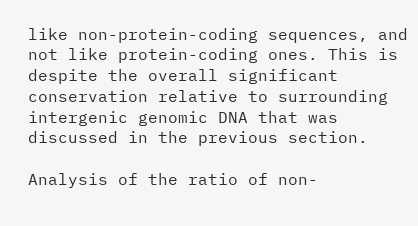like non-protein-coding sequences, and not like protein-coding ones. This is despite the overall significant conservation relative to surrounding intergenic genomic DNA that was discussed in the previous section.

Analysis of the ratio of non-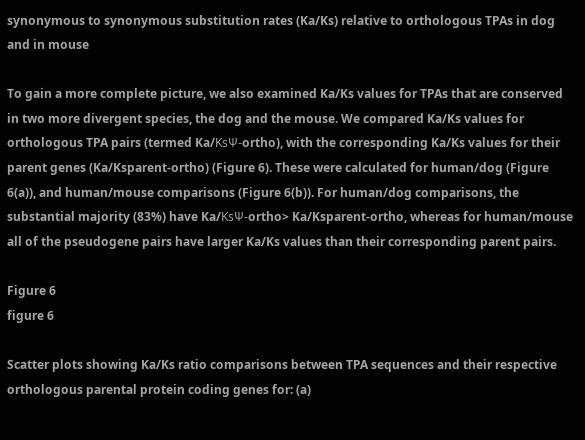synonymous to synonymous substitution rates (Ka/Ks) relative to orthologous TPAs in dog and in mouse

To gain a more complete picture, we also examined Ka/Ks values for TPAs that are conserved in two more divergent species, the dog and the mouse. We compared Ka/Ks values for orthologous TPA pairs (termed Ka/KsΨ-ortho), with the corresponding Ka/Ks values for their parent genes (Ka/Ksparent-ortho) (Figure 6). These were calculated for human/dog (Figure 6(a)), and human/mouse comparisons (Figure 6(b)). For human/dog comparisons, the substantial majority (83%) have Ka/KsΨ-ortho> Ka/Ksparent-ortho, whereas for human/mouse all of the pseudogene pairs have larger Ka/Ks values than their corresponding parent pairs.

Figure 6
figure 6

Scatter plots showing Ka/Ks ratio comparisons between TPA sequences and their respective orthologous parental protein coding genes for: (a)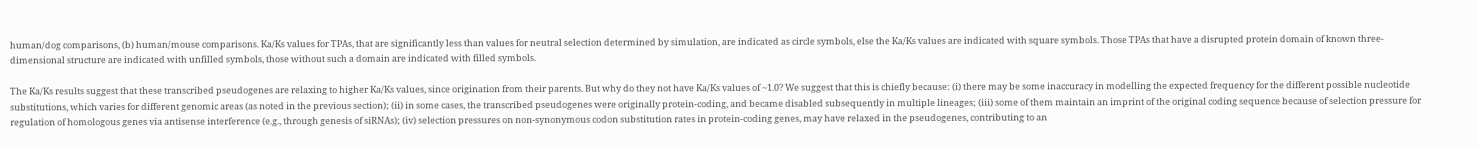human/dog comparisons, (b) human/mouse comparisons. Ka/Ks values for TPAs, that are significantly less than values for neutral selection determined by simulation, are indicated as circle symbols, else the Ka/Ks values are indicated with square symbols. Those TPAs that have a disrupted protein domain of known three-dimensional structure are indicated with unfilled symbols, those without such a domain are indicated with filled symbols.

The Ka/Ks results suggest that these transcribed pseudogenes are relaxing to higher Ka/Ks values, since origination from their parents. But why do they not have Ka/Ks values of ~1.0? We suggest that this is chiefly because: (i) there may be some inaccuracy in modelling the expected frequency for the different possible nucleotide substitutions, which varies for different genomic areas (as noted in the previous section); (ii) in some cases, the transcribed pseudogenes were originally protein-coding, and became disabled subsequently in multiple lineages; (iii) some of them maintain an imprint of the original coding sequence because of selection pressure for regulation of homologous genes via antisense interference (e.g., through genesis of siRNAs); (iv) selection pressures on non-synonymous codon substitution rates in protein-coding genes, may have relaxed in the pseudogenes, contributing to an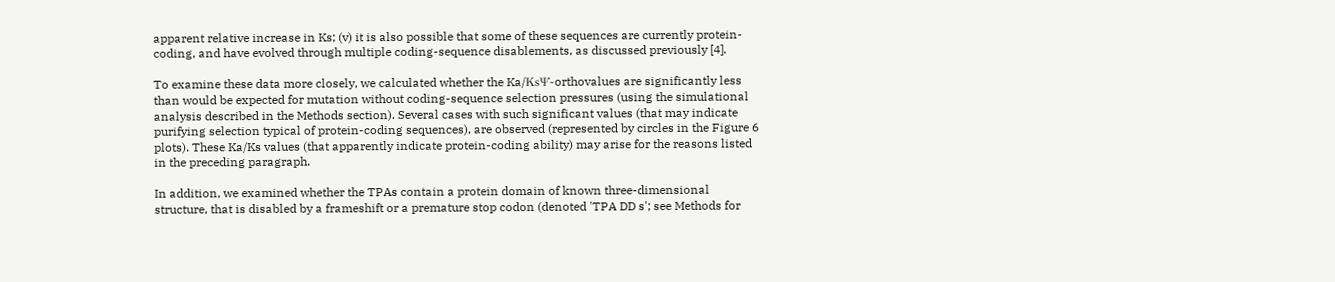apparent relative increase in Ks; (v) it is also possible that some of these sequences are currently protein-coding, and have evolved through multiple coding-sequence disablements, as discussed previously [4].

To examine these data more closely, we calculated whether the Ka/KsΨ-orthovalues are significantly less than would be expected for mutation without coding-sequence selection pressures (using the simulational analysis described in the Methods section). Several cases with such significant values (that may indicate purifying selection typical of protein-coding sequences), are observed (represented by circles in the Figure 6 plots). These Ka/Ks values (that apparently indicate protein-coding ability) may arise for the reasons listed in the preceding paragraph.

In addition, we examined whether the TPAs contain a protein domain of known three-dimensional structure, that is disabled by a frameshift or a premature stop codon (denoted 'TPA DD s'; see Methods for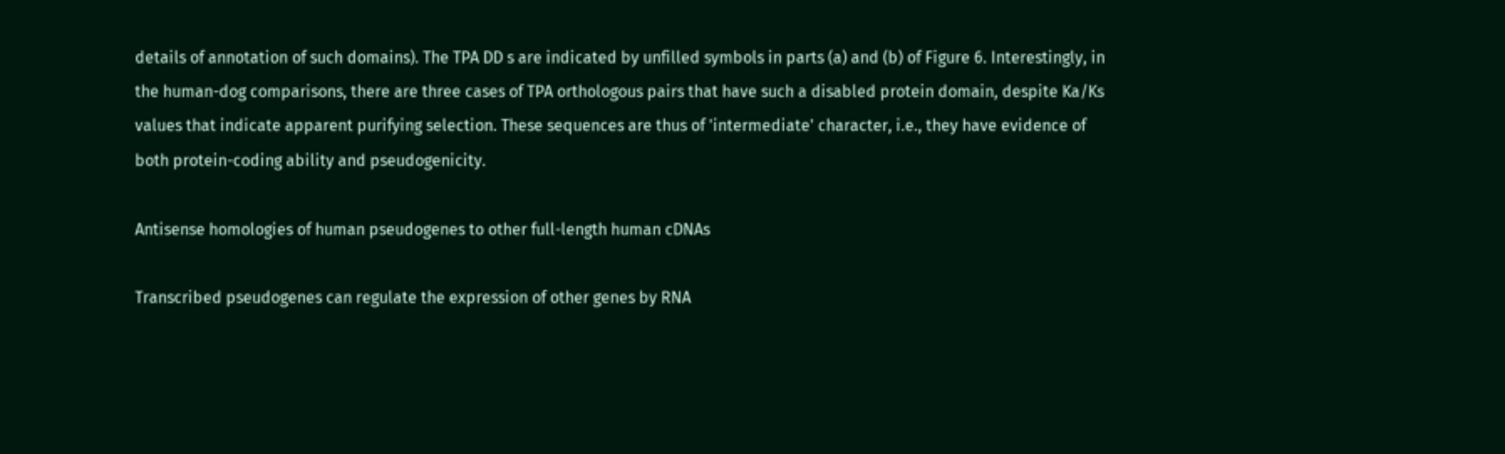details of annotation of such domains). The TPA DD s are indicated by unfilled symbols in parts (a) and (b) of Figure 6. Interestingly, in the human-dog comparisons, there are three cases of TPA orthologous pairs that have such a disabled protein domain, despite Ka/Ks values that indicate apparent purifying selection. These sequences are thus of 'intermediate' character, i.e., they have evidence of both protein-coding ability and pseudogenicity.

Antisense homologies of human pseudogenes to other full-length human cDNAs

Transcribed pseudogenes can regulate the expression of other genes by RNA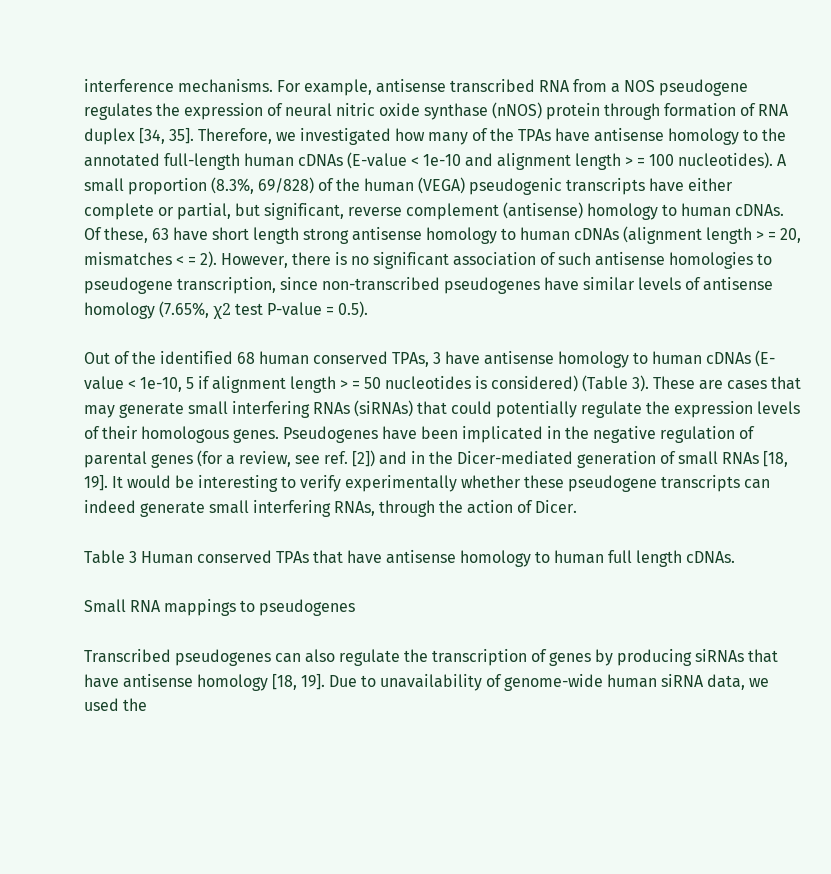interference mechanisms. For example, antisense transcribed RNA from a NOS pseudogene regulates the expression of neural nitric oxide synthase (nNOS) protein through formation of RNA duplex [34, 35]. Therefore, we investigated how many of the TPAs have antisense homology to the annotated full-length human cDNAs (E-value < 1e-10 and alignment length > = 100 nucleotides). A small proportion (8.3%, 69/828) of the human (VEGA) pseudogenic transcripts have either complete or partial, but significant, reverse complement (antisense) homology to human cDNAs. Of these, 63 have short length strong antisense homology to human cDNAs (alignment length > = 20, mismatches < = 2). However, there is no significant association of such antisense homologies to pseudogene transcription, since non-transcribed pseudogenes have similar levels of antisense homology (7.65%, χ2 test P-value = 0.5).

Out of the identified 68 human conserved TPAs, 3 have antisense homology to human cDNAs (E-value < 1e-10, 5 if alignment length > = 50 nucleotides is considered) (Table 3). These are cases that may generate small interfering RNAs (siRNAs) that could potentially regulate the expression levels of their homologous genes. Pseudogenes have been implicated in the negative regulation of parental genes (for a review, see ref. [2]) and in the Dicer-mediated generation of small RNAs [18, 19]. It would be interesting to verify experimentally whether these pseudogene transcripts can indeed generate small interfering RNAs, through the action of Dicer.

Table 3 Human conserved TPAs that have antisense homology to human full length cDNAs.

Small RNA mappings to pseudogenes

Transcribed pseudogenes can also regulate the transcription of genes by producing siRNAs that have antisense homology [18, 19]. Due to unavailability of genome-wide human siRNA data, we used the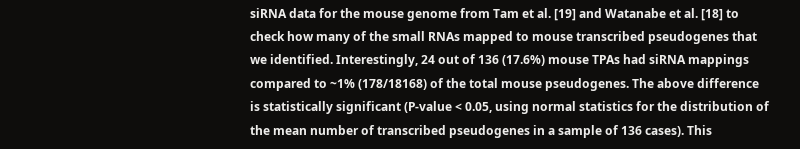siRNA data for the mouse genome from Tam et al. [19] and Watanabe et al. [18] to check how many of the small RNAs mapped to mouse transcribed pseudogenes that we identified. Interestingly, 24 out of 136 (17.6%) mouse TPAs had siRNA mappings compared to ~1% (178/18168) of the total mouse pseudogenes. The above difference is statistically significant (P-value < 0.05, using normal statistics for the distribution of the mean number of transcribed pseudogenes in a sample of 136 cases). This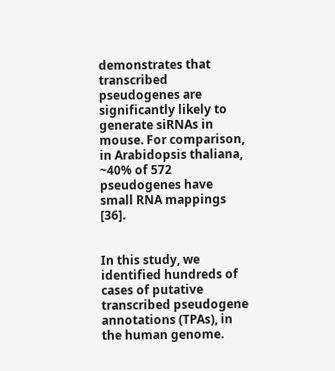demonstrates that transcribed pseudogenes are significantly likely to generate siRNAs in mouse. For comparison, in Arabidopsis thaliana, ~40% of 572 pseudogenes have small RNA mappings [36].


In this study, we identified hundreds of cases of putative transcribed pseudogene annotations (TPAs), in the human genome.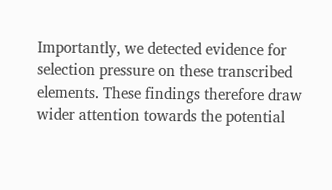Importantly, we detected evidence for selection pressure on these transcribed elements. These findings therefore draw wider attention towards the potential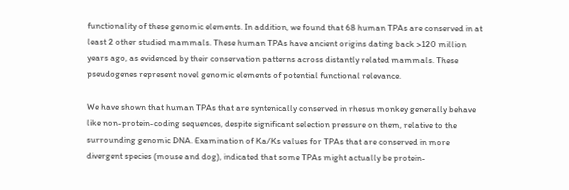functionality of these genomic elements. In addition, we found that 68 human TPAs are conserved in at least 2 other studied mammals. These human TPAs have ancient origins dating back >120 million years ago, as evidenced by their conservation patterns across distantly related mammals. These pseudogenes represent novel genomic elements of potential functional relevance.

We have shown that human TPAs that are syntenically conserved in rhesus monkey generally behave like non-protein-coding sequences, despite significant selection pressure on them, relative to the surrounding genomic DNA. Examination of Ka/Ks values for TPAs that are conserved in more divergent species (mouse and dog), indicated that some TPAs might actually be protein-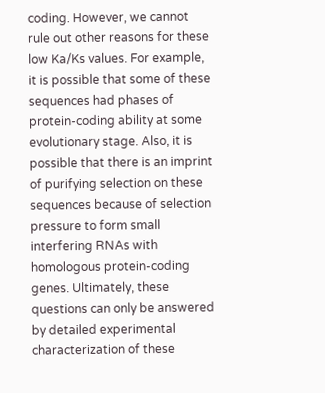coding. However, we cannot rule out other reasons for these low Ka/Ks values. For example, it is possible that some of these sequences had phases of protein-coding ability at some evolutionary stage. Also, it is possible that there is an imprint of purifying selection on these sequences because of selection pressure to form small interfering RNAs with homologous protein-coding genes. Ultimately, these questions can only be answered by detailed experimental characterization of these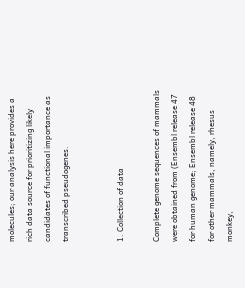molecules; our analysis here provides a rich data source for prioritizing likely candidates of functional importance as transcribed pseudogenes.


1. Collection of data

Complete genome sequences of mammals were obtained from (Ensembl release 47 for human genome; Ensembl release 48 for other mammals, namely, rhesus monkey,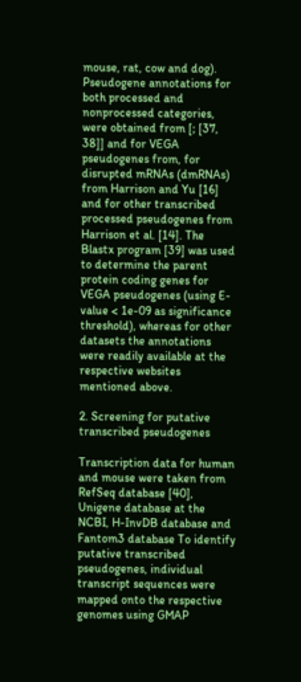mouse, rat, cow and dog). Pseudogene annotations for both processed and nonprocessed categories, were obtained from [; [37, 38]] and for VEGA pseudogenes from, for disrupted mRNAs (dmRNAs) from Harrison and Yu [16] and for other transcribed processed pseudogenes from Harrison et al. [14]. The Blastx program [39] was used to determine the parent protein coding genes for VEGA pseudogenes (using E-value < 1e-09 as significance threshold), whereas for other datasets the annotations were readily available at the respective websites mentioned above.

2. Screening for putative transcribed pseudogenes

Transcription data for human and mouse were taken from RefSeq database [40], Unigene database at the NCBI, H-InvDB database and Fantom3 database To identify putative transcribed pseudogenes, individual transcript sequences were mapped onto the respective genomes using GMAP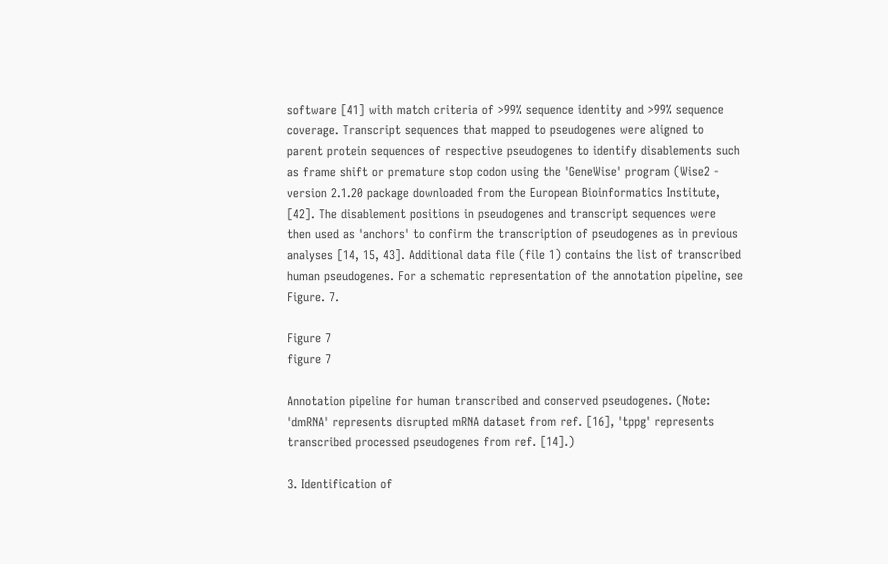software [41] with match criteria of >99% sequence identity and >99% sequence coverage. Transcript sequences that mapped to pseudogenes were aligned to parent protein sequences of respective pseudogenes to identify disablements such as frame shift or premature stop codon using the 'GeneWise' program (Wise2 - version 2.1.20 package downloaded from the European Bioinformatics Institute, [42]. The disablement positions in pseudogenes and transcript sequences were then used as 'anchors' to confirm the transcription of pseudogenes as in previous analyses [14, 15, 43]. Additional data file (file 1) contains the list of transcribed human pseudogenes. For a schematic representation of the annotation pipeline, see Figure. 7.

Figure 7
figure 7

Annotation pipeline for human transcribed and conserved pseudogenes. (Note: 'dmRNA' represents disrupted mRNA dataset from ref. [16], 'tppg' represents transcribed processed pseudogenes from ref. [14].)

3. Identification of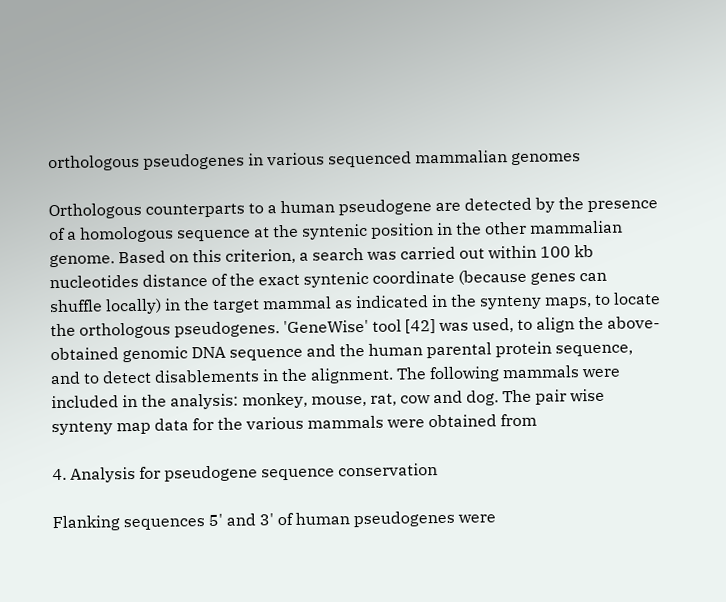orthologous pseudogenes in various sequenced mammalian genomes

Orthologous counterparts to a human pseudogene are detected by the presence of a homologous sequence at the syntenic position in the other mammalian genome. Based on this criterion, a search was carried out within 100 kb nucleotides distance of the exact syntenic coordinate (because genes can shuffle locally) in the target mammal as indicated in the synteny maps, to locate the orthologous pseudogenes. 'GeneWise' tool [42] was used, to align the above-obtained genomic DNA sequence and the human parental protein sequence, and to detect disablements in the alignment. The following mammals were included in the analysis: monkey, mouse, rat, cow and dog. The pair wise synteny map data for the various mammals were obtained from

4. Analysis for pseudogene sequence conservation

Flanking sequences 5' and 3' of human pseudogenes were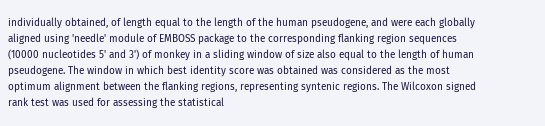individually obtained, of length equal to the length of the human pseudogene, and were each globally aligned using 'needle' module of EMBOSS package to the corresponding flanking region sequences (10000 nucleotides 5' and 3') of monkey in a sliding window of size also equal to the length of human pseudogene. The window in which best identity score was obtained was considered as the most optimum alignment between the flanking regions, representing syntenic regions. The Wilcoxon signed rank test was used for assessing the statistical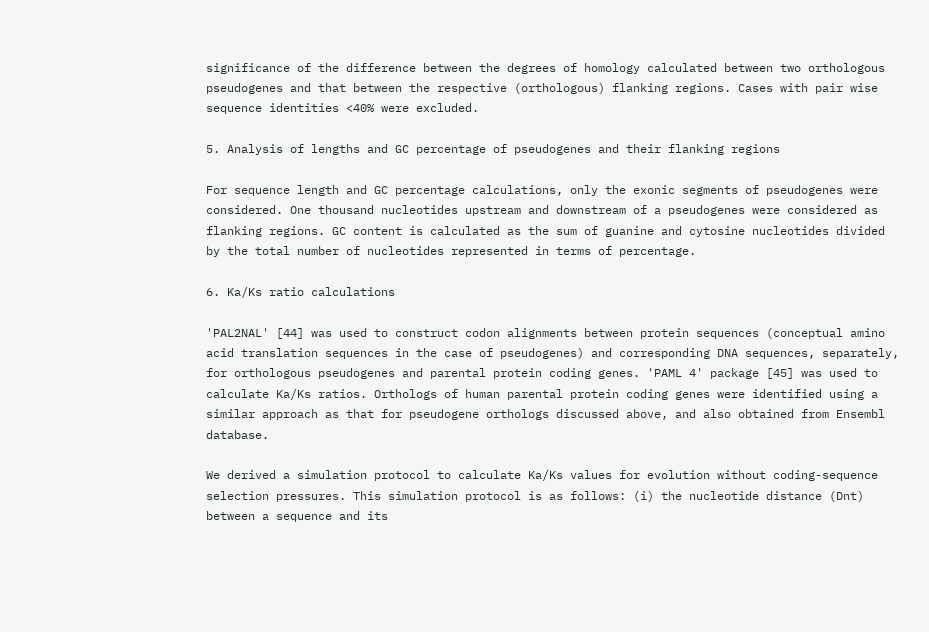significance of the difference between the degrees of homology calculated between two orthologous pseudogenes and that between the respective (orthologous) flanking regions. Cases with pair wise sequence identities <40% were excluded.

5. Analysis of lengths and GC percentage of pseudogenes and their flanking regions

For sequence length and GC percentage calculations, only the exonic segments of pseudogenes were considered. One thousand nucleotides upstream and downstream of a pseudogenes were considered as flanking regions. GC content is calculated as the sum of guanine and cytosine nucleotides divided by the total number of nucleotides represented in terms of percentage.

6. Ka/Ks ratio calculations

'PAL2NAL' [44] was used to construct codon alignments between protein sequences (conceptual amino acid translation sequences in the case of pseudogenes) and corresponding DNA sequences, separately, for orthologous pseudogenes and parental protein coding genes. 'PAML 4' package [45] was used to calculate Ka/Ks ratios. Orthologs of human parental protein coding genes were identified using a similar approach as that for pseudogene orthologs discussed above, and also obtained from Ensembl database.

We derived a simulation protocol to calculate Ka/Ks values for evolution without coding-sequence selection pressures. This simulation protocol is as follows: (i) the nucleotide distance (Dnt) between a sequence and its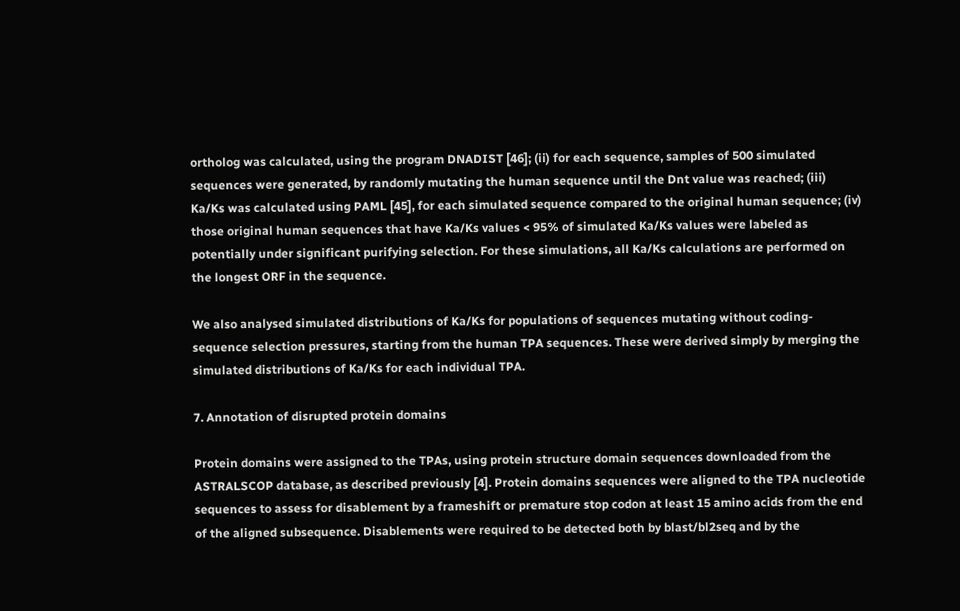ortholog was calculated, using the program DNADIST [46]; (ii) for each sequence, samples of 500 simulated sequences were generated, by randomly mutating the human sequence until the Dnt value was reached; (iii) Ka/Ks was calculated using PAML [45], for each simulated sequence compared to the original human sequence; (iv) those original human sequences that have Ka/Ks values < 95% of simulated Ka/Ks values were labeled as potentially under significant purifying selection. For these simulations, all Ka/Ks calculations are performed on the longest ORF in the sequence.

We also analysed simulated distributions of Ka/Ks for populations of sequences mutating without coding-sequence selection pressures, starting from the human TPA sequences. These were derived simply by merging the simulated distributions of Ka/Ks for each individual TPA.

7. Annotation of disrupted protein domains

Protein domains were assigned to the TPAs, using protein structure domain sequences downloaded from the ASTRALSCOP database, as described previously [4]. Protein domains sequences were aligned to the TPA nucleotide sequences to assess for disablement by a frameshift or premature stop codon at least 15 amino acids from the end of the aligned subsequence. Disablements were required to be detected both by blast/bl2seq and by the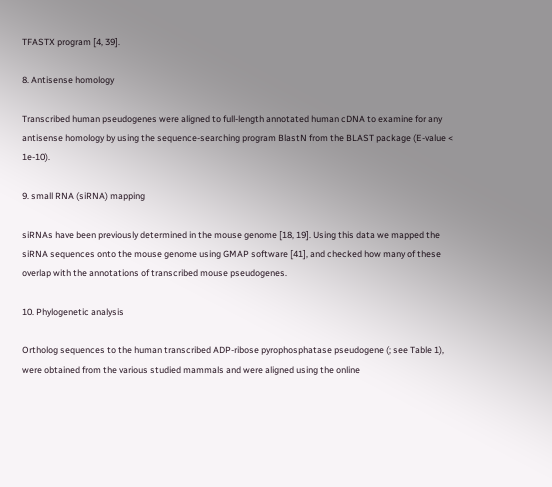TFASTX program [4, 39].

8. Antisense homology

Transcribed human pseudogenes were aligned to full-length annotated human cDNA to examine for any antisense homology by using the sequence-searching program BlastN from the BLAST package (E-value < 1e-10).

9. small RNA (siRNA) mapping

siRNAs have been previously determined in the mouse genome [18, 19]. Using this data we mapped the siRNA sequences onto the mouse genome using GMAP software [41], and checked how many of these overlap with the annotations of transcribed mouse pseudogenes.

10. Phylogenetic analysis

Ortholog sequences to the human transcribed ADP-ribose pyrophosphatase pseudogene (; see Table 1), were obtained from the various studied mammals and were aligned using the online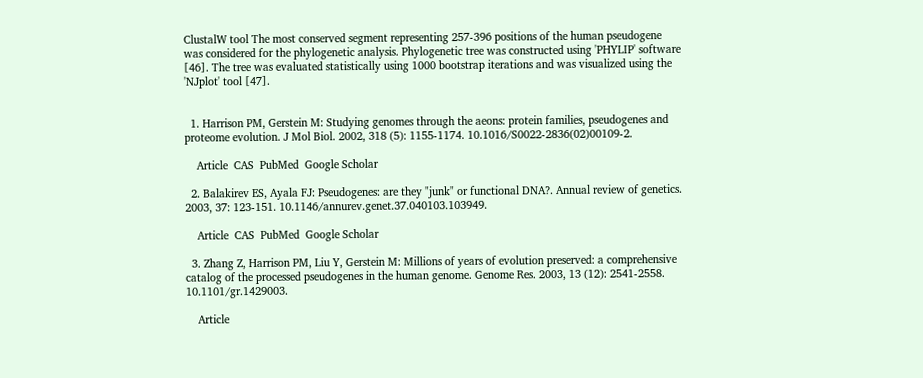ClustalW tool The most conserved segment representing 257-396 positions of the human pseudogene was considered for the phylogenetic analysis. Phylogenetic tree was constructed using 'PHYLIP' software [46]. The tree was evaluated statistically using 1000 bootstrap iterations and was visualized using the 'NJplot' tool [47].


  1. Harrison PM, Gerstein M: Studying genomes through the aeons: protein families, pseudogenes and proteome evolution. J Mol Biol. 2002, 318 (5): 1155-1174. 10.1016/S0022-2836(02)00109-2.

    Article  CAS  PubMed  Google Scholar

  2. Balakirev ES, Ayala FJ: Pseudogenes: are they "junk" or functional DNA?. Annual review of genetics. 2003, 37: 123-151. 10.1146/annurev.genet.37.040103.103949.

    Article  CAS  PubMed  Google Scholar

  3. Zhang Z, Harrison PM, Liu Y, Gerstein M: Millions of years of evolution preserved: a comprehensive catalog of the processed pseudogenes in the human genome. Genome Res. 2003, 13 (12): 2541-2558. 10.1101/gr.1429003.

    Article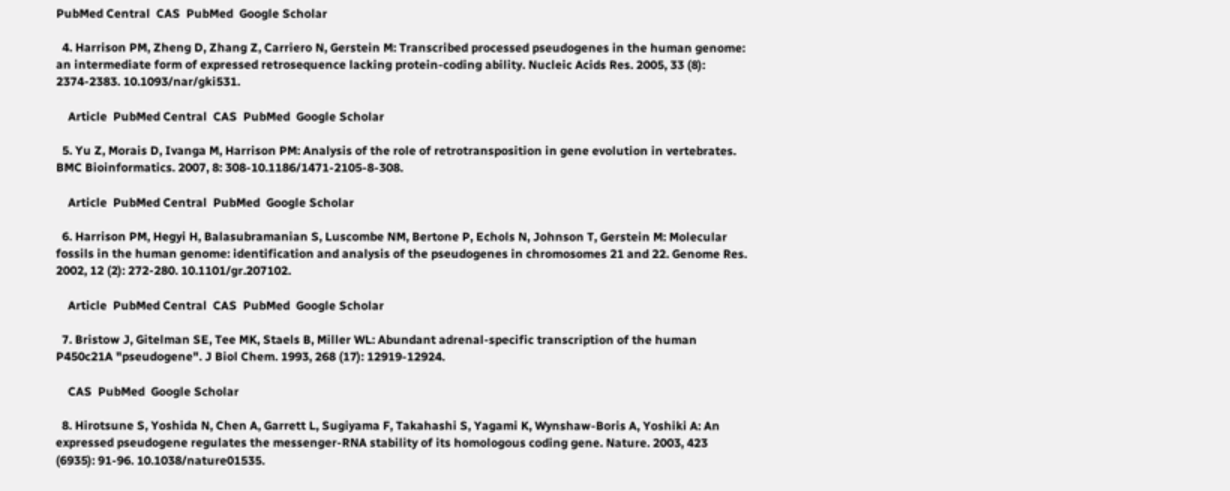PubMed Central  CAS  PubMed  Google Scholar

  4. Harrison PM, Zheng D, Zhang Z, Carriero N, Gerstein M: Transcribed processed pseudogenes in the human genome: an intermediate form of expressed retrosequence lacking protein-coding ability. Nucleic Acids Res. 2005, 33 (8): 2374-2383. 10.1093/nar/gki531.

    Article  PubMed Central  CAS  PubMed  Google Scholar

  5. Yu Z, Morais D, Ivanga M, Harrison PM: Analysis of the role of retrotransposition in gene evolution in vertebrates. BMC Bioinformatics. 2007, 8: 308-10.1186/1471-2105-8-308.

    Article  PubMed Central  PubMed  Google Scholar

  6. Harrison PM, Hegyi H, Balasubramanian S, Luscombe NM, Bertone P, Echols N, Johnson T, Gerstein M: Molecular fossils in the human genome: identification and analysis of the pseudogenes in chromosomes 21 and 22. Genome Res. 2002, 12 (2): 272-280. 10.1101/gr.207102.

    Article  PubMed Central  CAS  PubMed  Google Scholar

  7. Bristow J, Gitelman SE, Tee MK, Staels B, Miller WL: Abundant adrenal-specific transcription of the human P450c21A "pseudogene". J Biol Chem. 1993, 268 (17): 12919-12924.

    CAS  PubMed  Google Scholar

  8. Hirotsune S, Yoshida N, Chen A, Garrett L, Sugiyama F, Takahashi S, Yagami K, Wynshaw-Boris A, Yoshiki A: An expressed pseudogene regulates the messenger-RNA stability of its homologous coding gene. Nature. 2003, 423 (6935): 91-96. 10.1038/nature01535.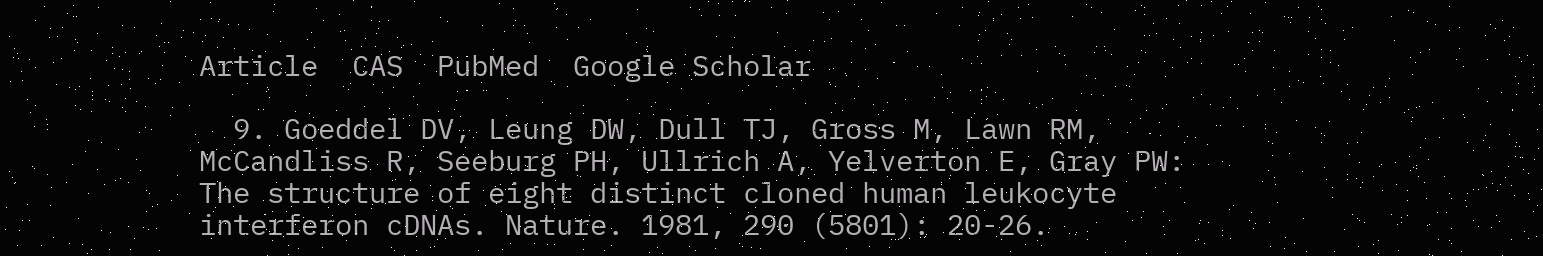Article  CAS  PubMed  Google Scholar

  9. Goeddel DV, Leung DW, Dull TJ, Gross M, Lawn RM, McCandliss R, Seeburg PH, Ullrich A, Yelverton E, Gray PW: The structure of eight distinct cloned human leukocyte interferon cDNAs. Nature. 1981, 290 (5801): 20-26.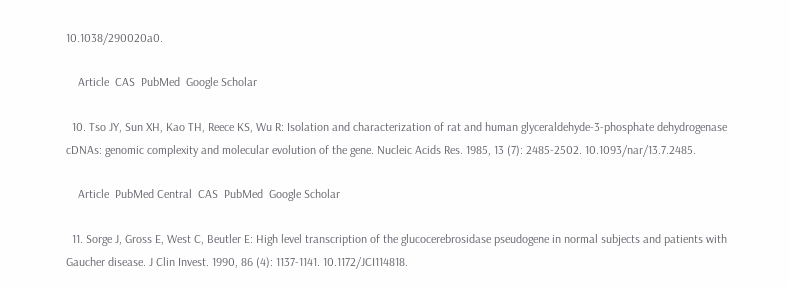10.1038/290020a0.

    Article  CAS  PubMed  Google Scholar

  10. Tso JY, Sun XH, Kao TH, Reece KS, Wu R: Isolation and characterization of rat and human glyceraldehyde-3-phosphate dehydrogenase cDNAs: genomic complexity and molecular evolution of the gene. Nucleic Acids Res. 1985, 13 (7): 2485-2502. 10.1093/nar/13.7.2485.

    Article  PubMed Central  CAS  PubMed  Google Scholar

  11. Sorge J, Gross E, West C, Beutler E: High level transcription of the glucocerebrosidase pseudogene in normal subjects and patients with Gaucher disease. J Clin Invest. 1990, 86 (4): 1137-1141. 10.1172/JCI114818.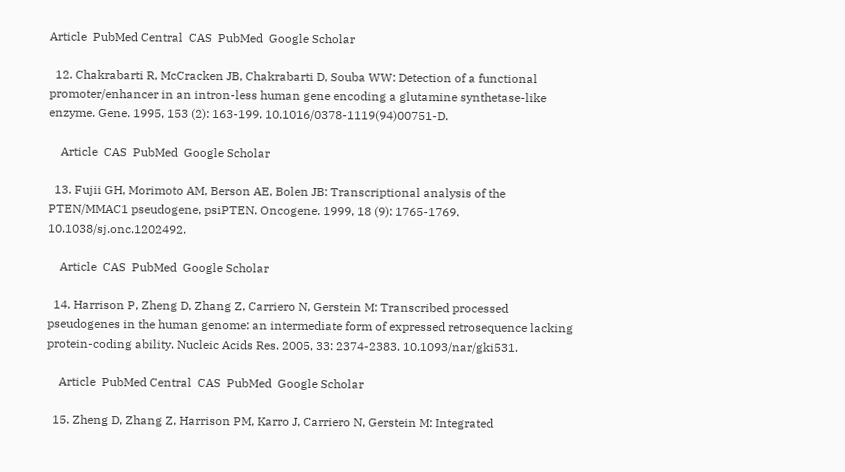Article  PubMed Central  CAS  PubMed  Google Scholar

  12. Chakrabarti R, McCracken JB, Chakrabarti D, Souba WW: Detection of a functional promoter/enhancer in an intron-less human gene encoding a glutamine synthetase-like enzyme. Gene. 1995, 153 (2): 163-199. 10.1016/0378-1119(94)00751-D.

    Article  CAS  PubMed  Google Scholar

  13. Fujii GH, Morimoto AM, Berson AE, Bolen JB: Transcriptional analysis of the PTEN/MMAC1 pseudogene, psiPTEN. Oncogene. 1999, 18 (9): 1765-1769. 10.1038/sj.onc.1202492.

    Article  CAS  PubMed  Google Scholar

  14. Harrison P, Zheng D, Zhang Z, Carriero N, Gerstein M: Transcribed processed pseudogenes in the human genome: an intermediate form of expressed retrosequence lacking protein-coding ability. Nucleic Acids Res. 2005, 33: 2374-2383. 10.1093/nar/gki531.

    Article  PubMed Central  CAS  PubMed  Google Scholar

  15. Zheng D, Zhang Z, Harrison PM, Karro J, Carriero N, Gerstein M: Integrated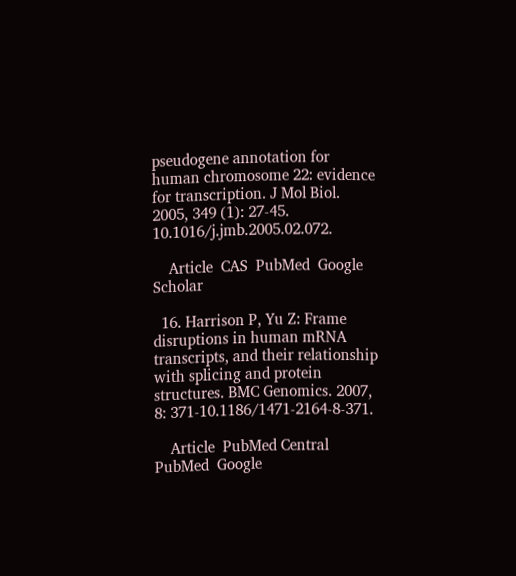pseudogene annotation for human chromosome 22: evidence for transcription. J Mol Biol. 2005, 349 (1): 27-45. 10.1016/j.jmb.2005.02.072.

    Article  CAS  PubMed  Google Scholar

  16. Harrison P, Yu Z: Frame disruptions in human mRNA transcripts, and their relationship with splicing and protein structures. BMC Genomics. 2007, 8: 371-10.1186/1471-2164-8-371.

    Article  PubMed Central  PubMed  Google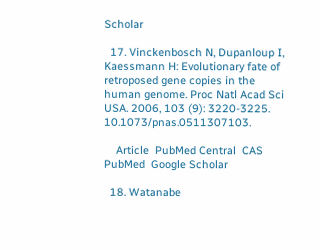Scholar

  17. Vinckenbosch N, Dupanloup I, Kaessmann H: Evolutionary fate of retroposed gene copies in the human genome. Proc Natl Acad Sci USA. 2006, 103 (9): 3220-3225. 10.1073/pnas.0511307103.

    Article  PubMed Central  CAS  PubMed  Google Scholar

  18. Watanabe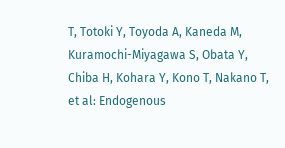T, Totoki Y, Toyoda A, Kaneda M, Kuramochi-Miyagawa S, Obata Y, Chiba H, Kohara Y, Kono T, Nakano T, et al: Endogenous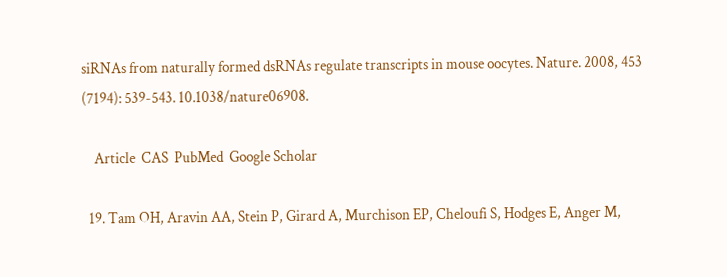siRNAs from naturally formed dsRNAs regulate transcripts in mouse oocytes. Nature. 2008, 453 (7194): 539-543. 10.1038/nature06908.

    Article  CAS  PubMed  Google Scholar

  19. Tam OH, Aravin AA, Stein P, Girard A, Murchison EP, Cheloufi S, Hodges E, Anger M,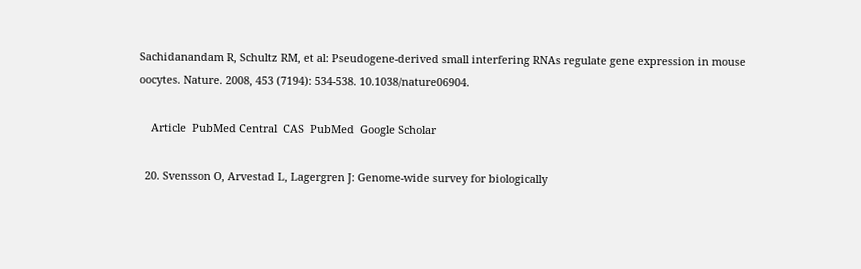Sachidanandam R, Schultz RM, et al: Pseudogene-derived small interfering RNAs regulate gene expression in mouse oocytes. Nature. 2008, 453 (7194): 534-538. 10.1038/nature06904.

    Article  PubMed Central  CAS  PubMed  Google Scholar

  20. Svensson O, Arvestad L, Lagergren J: Genome-wide survey for biologically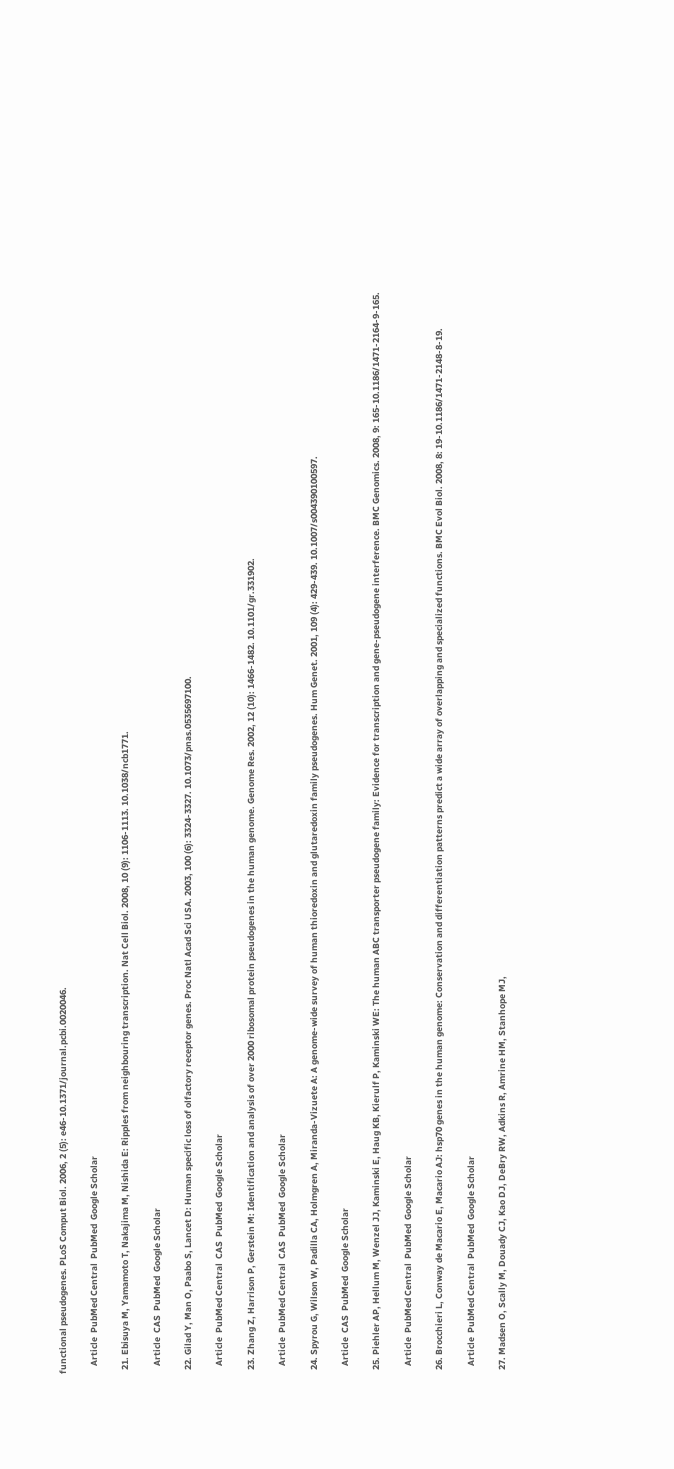functional pseudogenes. PLoS Comput Biol. 2006, 2 (5): e46-10.1371/journal.pcbi.0020046.

    Article  PubMed Central  PubMed  Google Scholar

  21. Ebisuya M, Yamamoto T, Nakajima M, Nishida E: Ripples from neighbouring transcription. Nat Cell Biol. 2008, 10 (9): 1106-1113. 10.1038/ncb1771.

    Article  CAS  PubMed  Google Scholar

  22. Gilad Y, Man O, Paabo S, Lancet D: Human specific loss of olfactory receptor genes. Proc Natl Acad Sci USA. 2003, 100 (6): 3324-3327. 10.1073/pnas.0535697100.

    Article  PubMed Central  CAS  PubMed  Google Scholar

  23. Zhang Z, Harrison P, Gerstein M: Identification and analysis of over 2000 ribosomal protein pseudogenes in the human genome. Genome Res. 2002, 12 (10): 1466-1482. 10.1101/gr.331902.

    Article  PubMed Central  CAS  PubMed  Google Scholar

  24. Spyrou G, Wilson W, Padilla CA, Holmgren A, Miranda-Vizuete A: A genome-wide survey of human thioredoxin and glutaredoxin family pseudogenes. Hum Genet. 2001, 109 (4): 429-439. 10.1007/s004390100597.

    Article  CAS  PubMed  Google Scholar

  25. Piehler AP, Hellum M, Wenzel JJ, Kaminski E, Haug KB, Kierulf P, Kaminski WE: The human ABC transporter pseudogene family: Evidence for transcription and gene-pseudogene interference. BMC Genomics. 2008, 9: 165-10.1186/1471-2164-9-165.

    Article  PubMed Central  PubMed  Google Scholar

  26. Brocchieri L, Conway de Macario E, Macario AJ: hsp70 genes in the human genome: Conservation and differentiation patterns predict a wide array of overlapping and specialized functions. BMC Evol Biol. 2008, 8: 19-10.1186/1471-2148-8-19.

    Article  PubMed Central  PubMed  Google Scholar

  27. Madsen O, Scally M, Douady CJ, Kao DJ, DeBry RW, Adkins R, Amrine HM, Stanhope MJ,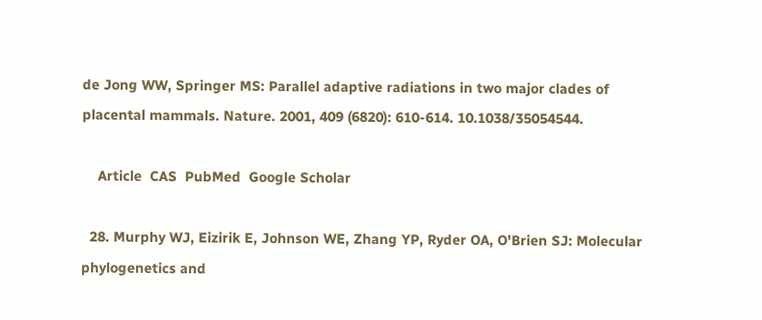de Jong WW, Springer MS: Parallel adaptive radiations in two major clades of placental mammals. Nature. 2001, 409 (6820): 610-614. 10.1038/35054544.

    Article  CAS  PubMed  Google Scholar

  28. Murphy WJ, Eizirik E, Johnson WE, Zhang YP, Ryder OA, O'Brien SJ: Molecular phylogenetics and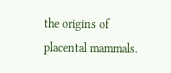the origins of placental mammals.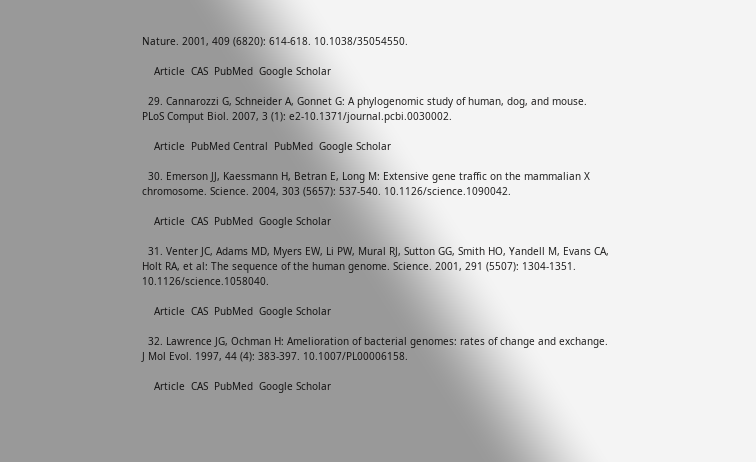Nature. 2001, 409 (6820): 614-618. 10.1038/35054550.

    Article  CAS  PubMed  Google Scholar

  29. Cannarozzi G, Schneider A, Gonnet G: A phylogenomic study of human, dog, and mouse. PLoS Comput Biol. 2007, 3 (1): e2-10.1371/journal.pcbi.0030002.

    Article  PubMed Central  PubMed  Google Scholar

  30. Emerson JJ, Kaessmann H, Betran E, Long M: Extensive gene traffic on the mammalian X chromosome. Science. 2004, 303 (5657): 537-540. 10.1126/science.1090042.

    Article  CAS  PubMed  Google Scholar

  31. Venter JC, Adams MD, Myers EW, Li PW, Mural RJ, Sutton GG, Smith HO, Yandell M, Evans CA, Holt RA, et al: The sequence of the human genome. Science. 2001, 291 (5507): 1304-1351. 10.1126/science.1058040.

    Article  CAS  PubMed  Google Scholar

  32. Lawrence JG, Ochman H: Amelioration of bacterial genomes: rates of change and exchange. J Mol Evol. 1997, 44 (4): 383-397. 10.1007/PL00006158.

    Article  CAS  PubMed  Google Scholar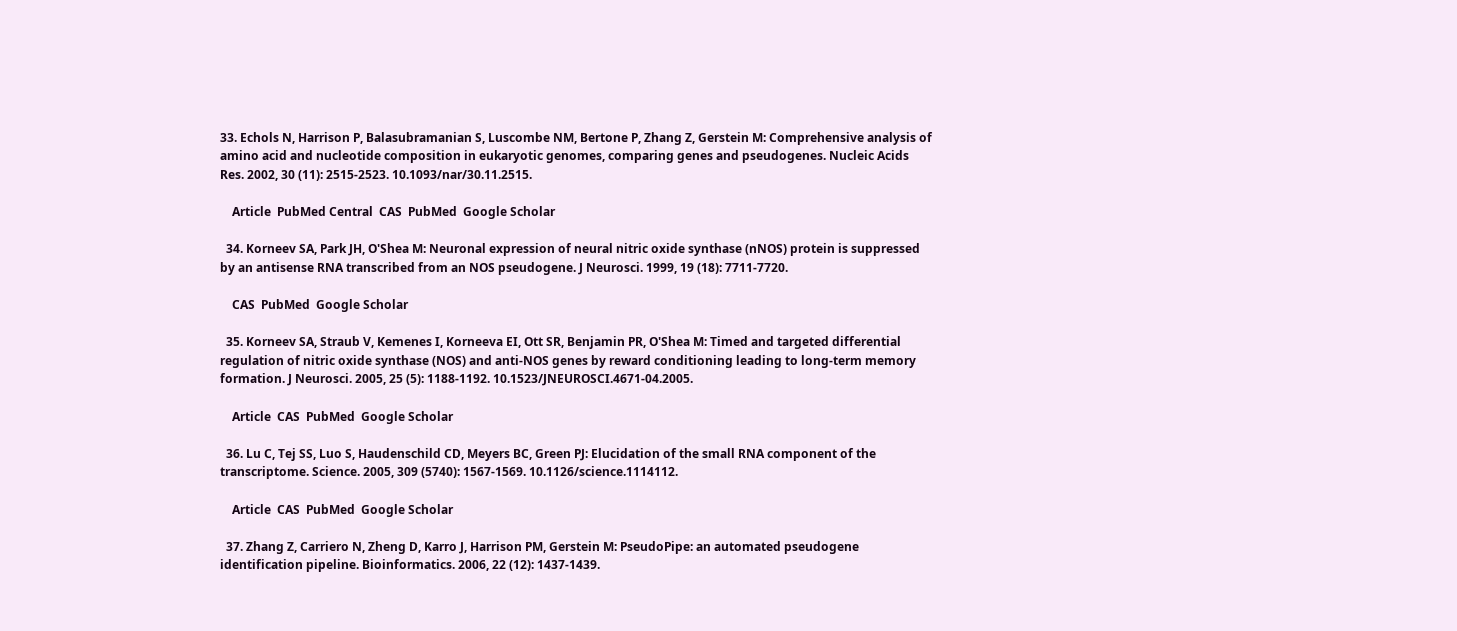33. Echols N, Harrison P, Balasubramanian S, Luscombe NM, Bertone P, Zhang Z, Gerstein M: Comprehensive analysis of amino acid and nucleotide composition in eukaryotic genomes, comparing genes and pseudogenes. Nucleic Acids Res. 2002, 30 (11): 2515-2523. 10.1093/nar/30.11.2515.

    Article  PubMed Central  CAS  PubMed  Google Scholar

  34. Korneev SA, Park JH, O'Shea M: Neuronal expression of neural nitric oxide synthase (nNOS) protein is suppressed by an antisense RNA transcribed from an NOS pseudogene. J Neurosci. 1999, 19 (18): 7711-7720.

    CAS  PubMed  Google Scholar

  35. Korneev SA, Straub V, Kemenes I, Korneeva EI, Ott SR, Benjamin PR, O'Shea M: Timed and targeted differential regulation of nitric oxide synthase (NOS) and anti-NOS genes by reward conditioning leading to long-term memory formation. J Neurosci. 2005, 25 (5): 1188-1192. 10.1523/JNEUROSCI.4671-04.2005.

    Article  CAS  PubMed  Google Scholar

  36. Lu C, Tej SS, Luo S, Haudenschild CD, Meyers BC, Green PJ: Elucidation of the small RNA component of the transcriptome. Science. 2005, 309 (5740): 1567-1569. 10.1126/science.1114112.

    Article  CAS  PubMed  Google Scholar

  37. Zhang Z, Carriero N, Zheng D, Karro J, Harrison PM, Gerstein M: PseudoPipe: an automated pseudogene identification pipeline. Bioinformatics. 2006, 22 (12): 1437-1439.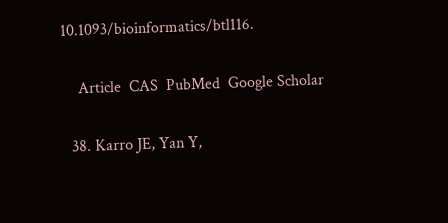10.1093/bioinformatics/btl116.

    Article  CAS  PubMed  Google Scholar

  38. Karro JE, Yan Y,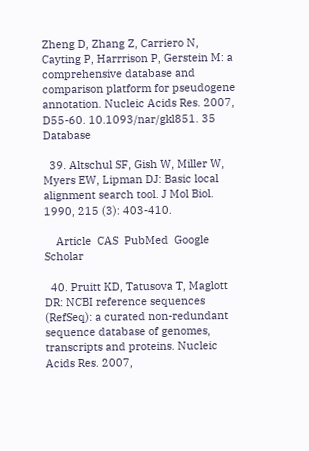Zheng D, Zhang Z, Carriero N, Cayting P, Harrrison P, Gerstein M: a comprehensive database and comparison platform for pseudogene annotation. Nucleic Acids Res. 2007, D55-60. 10.1093/nar/gkl851. 35 Database

  39. Altschul SF, Gish W, Miller W, Myers EW, Lipman DJ: Basic local alignment search tool. J Mol Biol. 1990, 215 (3): 403-410.

    Article  CAS  PubMed  Google Scholar

  40. Pruitt KD, Tatusova T, Maglott DR: NCBI reference sequences (RefSeq): a curated non-redundant sequence database of genomes, transcripts and proteins. Nucleic Acids Res. 2007,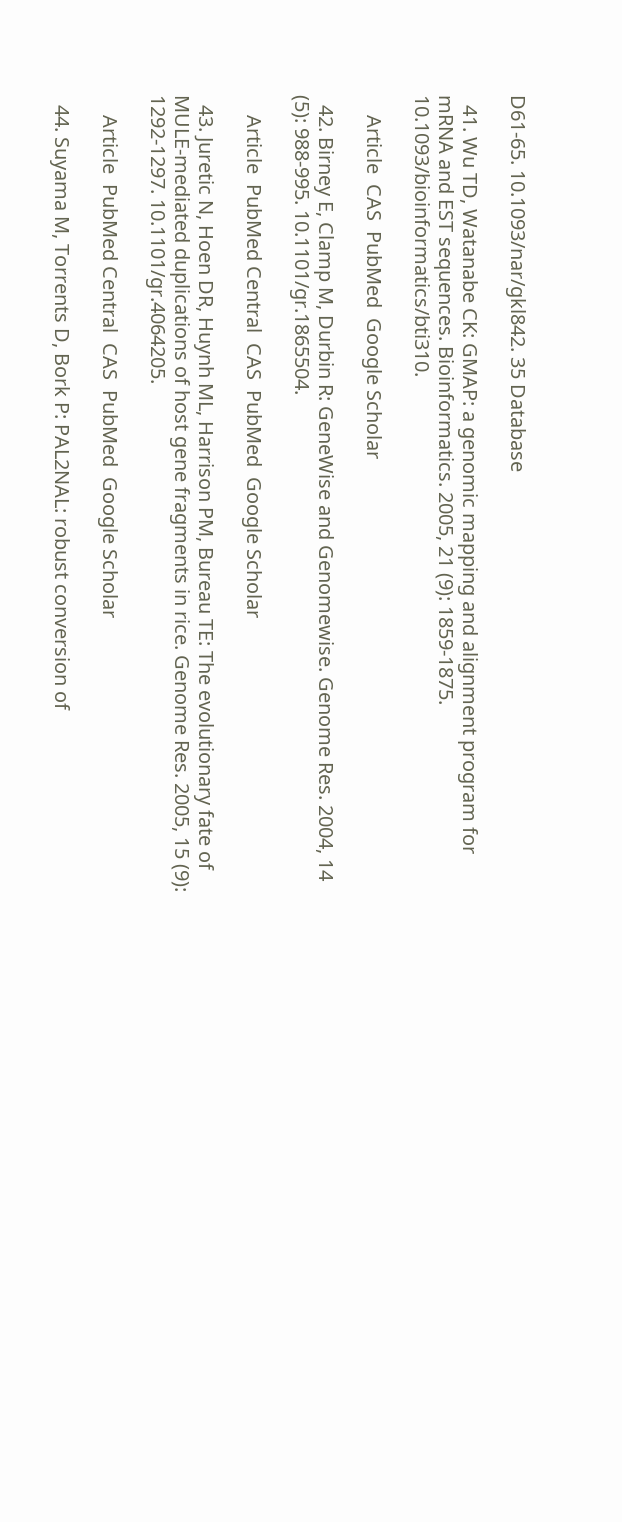D61-65. 10.1093/nar/gkl842. 35 Database

  41. Wu TD, Watanabe CK: GMAP: a genomic mapping and alignment program for mRNA and EST sequences. Bioinformatics. 2005, 21 (9): 1859-1875. 10.1093/bioinformatics/bti310.

    Article  CAS  PubMed  Google Scholar

  42. Birney E, Clamp M, Durbin R: GeneWise and Genomewise. Genome Res. 2004, 14 (5): 988-995. 10.1101/gr.1865504.

    Article  PubMed Central  CAS  PubMed  Google Scholar

  43. Juretic N, Hoen DR, Huynh ML, Harrison PM, Bureau TE: The evolutionary fate of MULE-mediated duplications of host gene fragments in rice. Genome Res. 2005, 15 (9): 1292-1297. 10.1101/gr.4064205.

    Article  PubMed Central  CAS  PubMed  Google Scholar

  44. Suyama M, Torrents D, Bork P: PAL2NAL: robust conversion of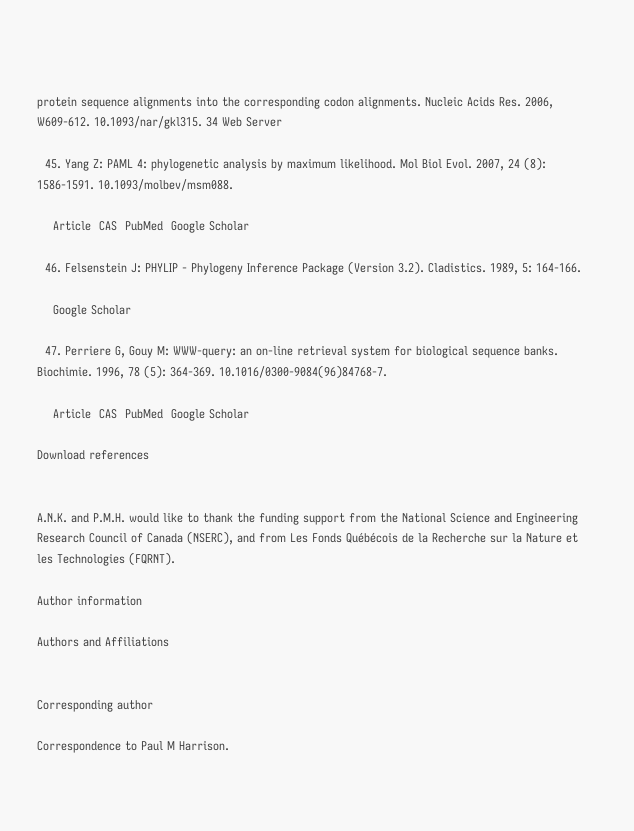protein sequence alignments into the corresponding codon alignments. Nucleic Acids Res. 2006, W609-612. 10.1093/nar/gkl315. 34 Web Server

  45. Yang Z: PAML 4: phylogenetic analysis by maximum likelihood. Mol Biol Evol. 2007, 24 (8): 1586-1591. 10.1093/molbev/msm088.

    Article  CAS  PubMed  Google Scholar

  46. Felsenstein J: PHYLIP - Phylogeny Inference Package (Version 3.2). Cladistics. 1989, 5: 164-166.

    Google Scholar

  47. Perriere G, Gouy M: WWW-query: an on-line retrieval system for biological sequence banks. Biochimie. 1996, 78 (5): 364-369. 10.1016/0300-9084(96)84768-7.

    Article  CAS  PubMed  Google Scholar

Download references


A.N.K. and P.M.H. would like to thank the funding support from the National Science and Engineering Research Council of Canada (NSERC), and from Les Fonds Québécois de la Recherche sur la Nature et les Technologies (FQRNT).

Author information

Authors and Affiliations


Corresponding author

Correspondence to Paul M Harrison.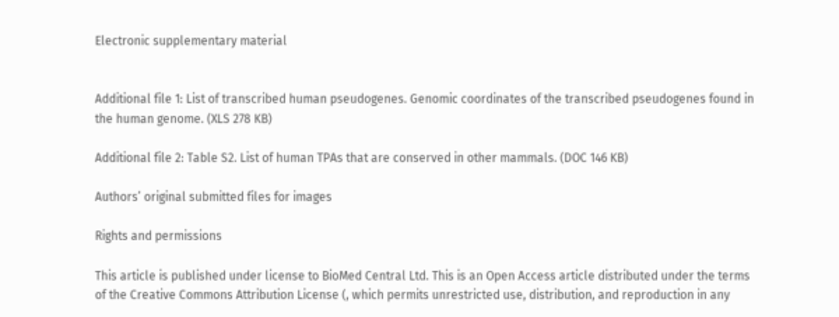Electronic supplementary material


Additional file 1: List of transcribed human pseudogenes. Genomic coordinates of the transcribed pseudogenes found in the human genome. (XLS 278 KB)

Additional file 2: Table S2. List of human TPAs that are conserved in other mammals. (DOC 146 KB)

Authors’ original submitted files for images

Rights and permissions

This article is published under license to BioMed Central Ltd. This is an Open Access article distributed under the terms of the Creative Commons Attribution License (, which permits unrestricted use, distribution, and reproduction in any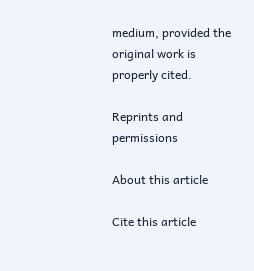medium, provided the original work is properly cited.

Reprints and permissions

About this article

Cite this article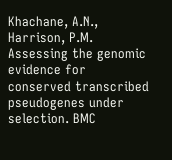Khachane, A.N., Harrison, P.M. Assessing the genomic evidence for conserved transcribed pseudogenes under selection. BMC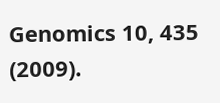Genomics 10, 435 (2009).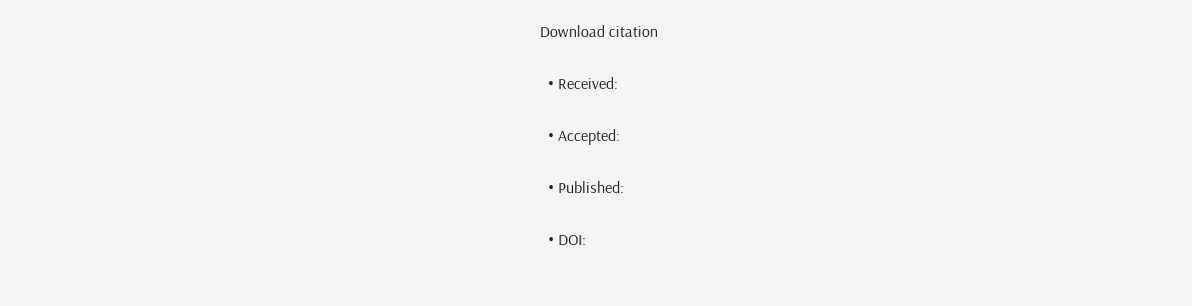Download citation

  • Received:

  • Accepted:

  • Published:

  • DOI: